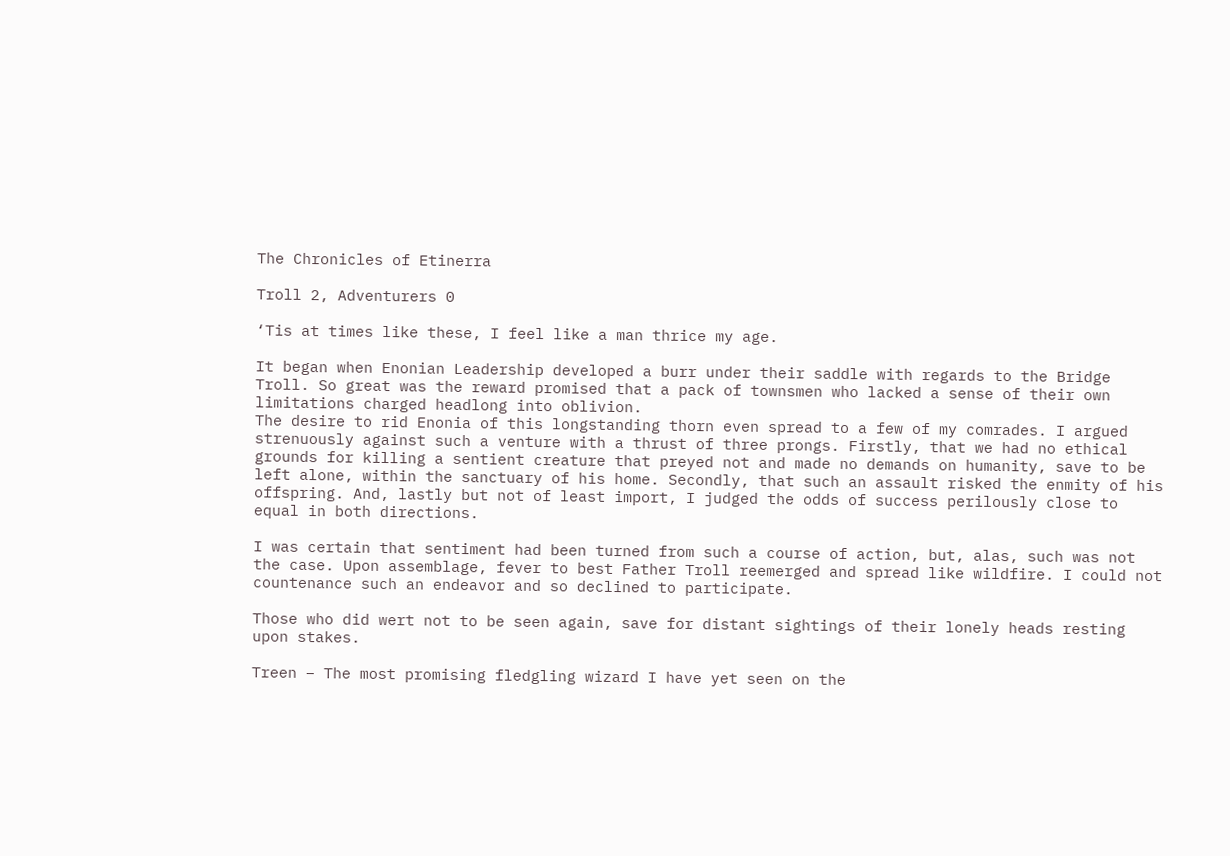The Chronicles of Etinerra

Troll 2, Adventurers 0

‘Tis at times like these, I feel like a man thrice my age.

It began when Enonian Leadership developed a burr under their saddle with regards to the Bridge Troll. So great was the reward promised that a pack of townsmen who lacked a sense of their own limitations charged headlong into oblivion.
The desire to rid Enonia of this longstanding thorn even spread to a few of my comrades. I argued strenuously against such a venture with a thrust of three prongs. Firstly, that we had no ethical grounds for killing a sentient creature that preyed not and made no demands on humanity, save to be left alone, within the sanctuary of his home. Secondly, that such an assault risked the enmity of his offspring. And, lastly but not of least import, I judged the odds of success perilously close to equal in both directions.

I was certain that sentiment had been turned from such a course of action, but, alas, such was not the case. Upon assemblage, fever to best Father Troll reemerged and spread like wildfire. I could not countenance such an endeavor and so declined to participate.

Those who did wert not to be seen again, save for distant sightings of their lonely heads resting upon stakes.

Treen – The most promising fledgling wizard I have yet seen on the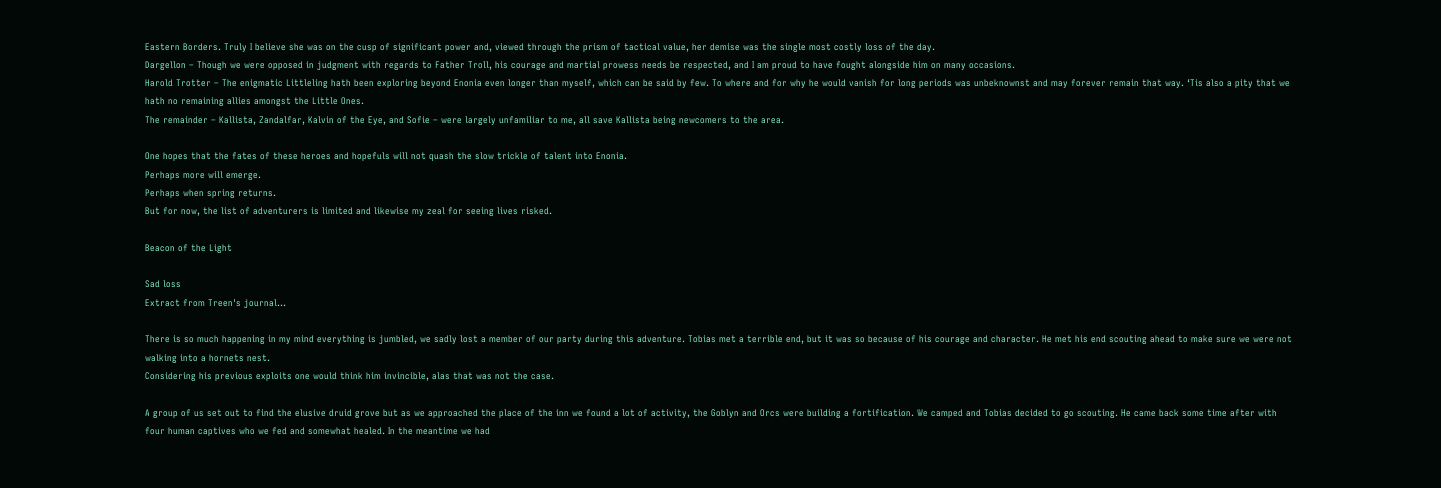Eastern Borders. Truly I believe she was on the cusp of significant power and, viewed through the prism of tactical value, her demise was the single most costly loss of the day.
Dargellon – Though we were opposed in judgment with regards to Father Troll, his courage and martial prowess needs be respected, and I am proud to have fought alongside him on many occasions.
Harold Trotter – The enigmatic Littleling hath been exploring beyond Enonia even longer than myself, which can be said by few. To where and for why he would vanish for long periods was unbeknownst and may forever remain that way. ‘Tis also a pity that we hath no remaining allies amongst the Little Ones.
The remainder – Kallista, Zandalfar, Kalvin of the Eye, and Sofie – were largely unfamiliar to me, all save Kallista being newcomers to the area.

One hopes that the fates of these heroes and hopefuls will not quash the slow trickle of talent into Enonia.
Perhaps more will emerge.
Perhaps when spring returns.
But for now, the list of adventurers is limited and likewise my zeal for seeing lives risked.

Beacon of the Light

Sad loss
Extract from Treen's journal...

There is so much happening in my mind everything is jumbled, we sadly lost a member of our party during this adventure. Tobias met a terrible end, but it was so because of his courage and character. He met his end scouting ahead to make sure we were not walking into a hornets nest.
Considering his previous exploits one would think him invincible, alas that was not the case.

A group of us set out to find the elusive druid grove but as we approached the place of the inn we found a lot of activity, the Goblyn and Orcs were building a fortification. We camped and Tobias decided to go scouting. He came back some time after with four human captives who we fed and somewhat healed. In the meantime we had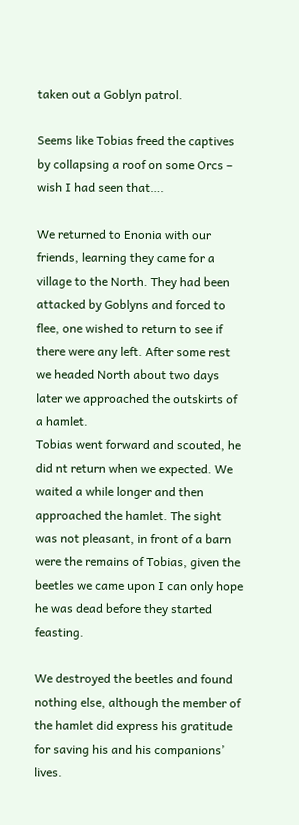taken out a Goblyn patrol.

Seems like Tobias freed the captives by collapsing a roof on some Orcs – wish I had seen that….

We returned to Enonia with our friends, learning they came for a village to the North. They had been attacked by Goblyns and forced to flee, one wished to return to see if there were any left. After some rest we headed North about two days later we approached the outskirts of a hamlet.
Tobias went forward and scouted, he did nt return when we expected. We waited a while longer and then approached the hamlet. The sight was not pleasant, in front of a barn were the remains of Tobias, given the beetles we came upon I can only hope he was dead before they started feasting.

We destroyed the beetles and found nothing else, although the member of the hamlet did express his gratitude for saving his and his companions’ lives.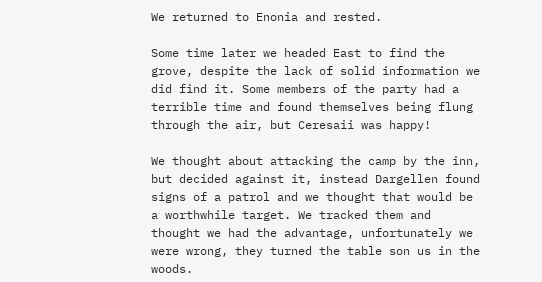We returned to Enonia and rested.

Some time later we headed East to find the grove, despite the lack of solid information we did find it. Some members of the party had a terrible time and found themselves being flung through the air, but Ceresaii was happy!

We thought about attacking the camp by the inn, but decided against it, instead Dargellen found signs of a patrol and we thought that would be a worthwhile target. We tracked them and thought we had the advantage, unfortunately we were wrong, they turned the table son us in the woods.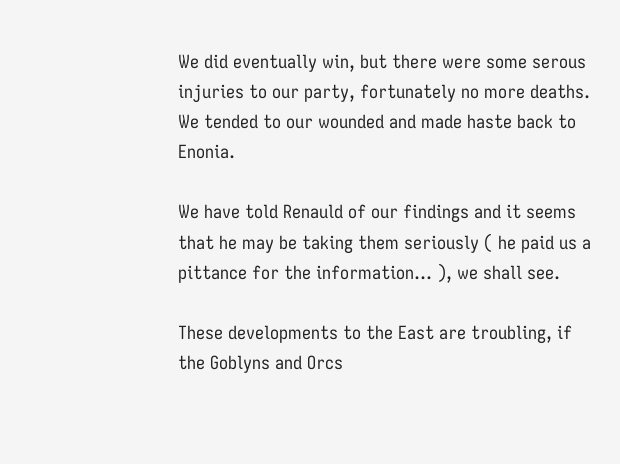We did eventually win, but there were some serous injuries to our party, fortunately no more deaths. We tended to our wounded and made haste back to Enonia.

We have told Renauld of our findings and it seems that he may be taking them seriously ( he paid us a pittance for the information… ), we shall see.

These developments to the East are troubling, if the Goblyns and Orcs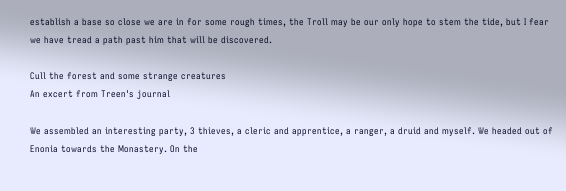establish a base so close we are in for some rough times, the Troll may be our only hope to stem the tide, but I fear we have tread a path past him that will be discovered.

Cull the forest and some strange creatures
An excert from Treen's journal

We assembled an interesting party, 3 thieves, a cleric and apprentice, a ranger, a druid and myself. We headed out of Enonia towards the Monastery. On the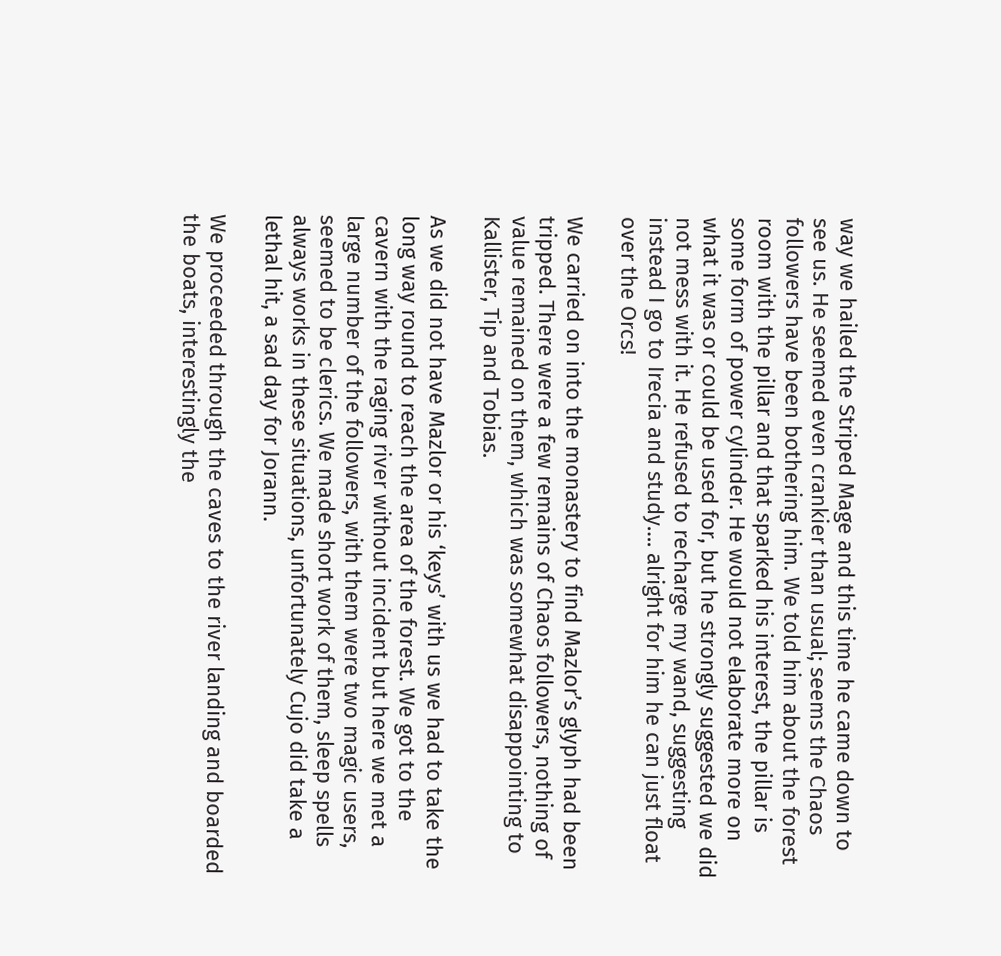way we hailed the Striped Mage and this time he came down to see us. He seemed even crankier than usual; seems the Chaos followers have been bothering him. We told him about the forest room with the pillar and that sparked his interest, the pillar is some form of power cylinder. He would not elaborate more on what it was or could be used for, but he strongly suggested we did not mess with it. He refused to recharge my wand, suggesting instead I go to Irecia and study…. alright for him he can just float over the Orcs!

We carried on into the monastery to find Mazlor’s glyph had been tripped. There were a few remains of Chaos followers, nothing of value remained on them, which was somewhat disappointing to Kallister, Tip and Tobias.

As we did not have Mazlor or his ‘keys’ with us we had to take the long way round to reach the area of the forest. We got to the cavern with the raging river without incident but here we met a large number of the followers, with them were two magic users, seemed to be clerics. We made short work of them, sleep spells always works in these situations, unfortunately Cujo did take a lethal hit, a sad day for Jorann.

We proceeded through the caves to the river landing and boarded the boats, interestingly the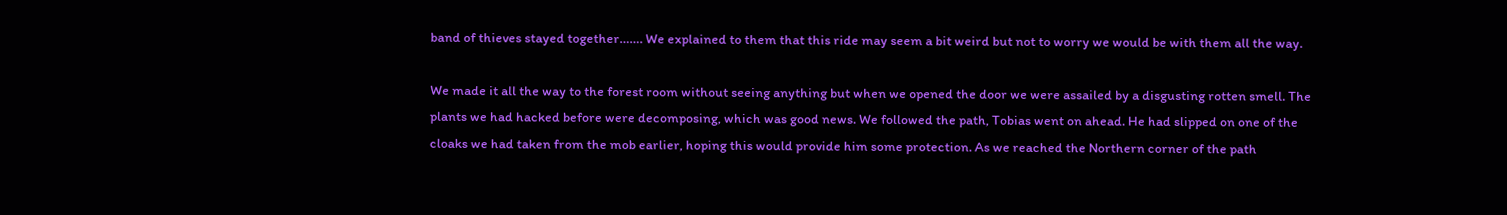band of thieves stayed together……. We explained to them that this ride may seem a bit weird but not to worry we would be with them all the way.

We made it all the way to the forest room without seeing anything but when we opened the door we were assailed by a disgusting rotten smell. The plants we had hacked before were decomposing, which was good news. We followed the path, Tobias went on ahead. He had slipped on one of the cloaks we had taken from the mob earlier, hoping this would provide him some protection. As we reached the Northern corner of the path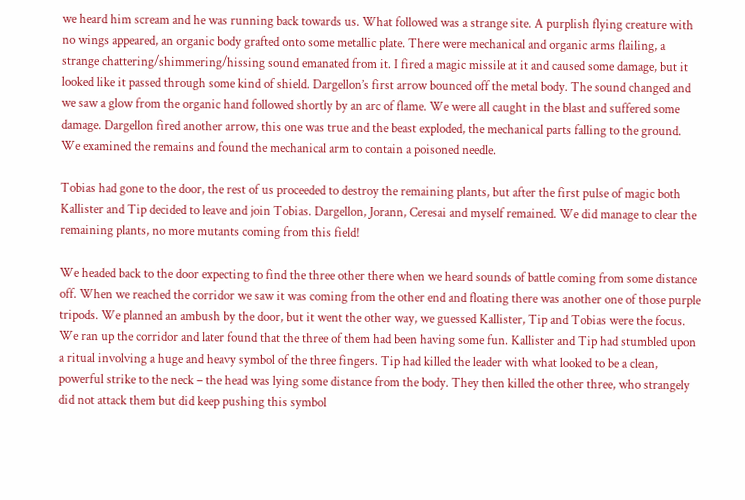we heard him scream and he was running back towards us. What followed was a strange site. A purplish flying creature with no wings appeared, an organic body grafted onto some metallic plate. There were mechanical and organic arms flailing, a strange chattering/shimmering/hissing sound emanated from it. I fired a magic missile at it and caused some damage, but it looked like it passed through some kind of shield. Dargellon’s first arrow bounced off the metal body. The sound changed and we saw a glow from the organic hand followed shortly by an arc of flame. We were all caught in the blast and suffered some damage. Dargellon fired another arrow, this one was true and the beast exploded, the mechanical parts falling to the ground. We examined the remains and found the mechanical arm to contain a poisoned needle.

Tobias had gone to the door, the rest of us proceeded to destroy the remaining plants, but after the first pulse of magic both Kallister and Tip decided to leave and join Tobias. Dargellon, Jorann, Ceresai and myself remained. We did manage to clear the remaining plants, no more mutants coming from this field!

We headed back to the door expecting to find the three other there when we heard sounds of battle coming from some distance off. When we reached the corridor we saw it was coming from the other end and floating there was another one of those purple tripods. We planned an ambush by the door, but it went the other way, we guessed Kallister, Tip and Tobias were the focus. We ran up the corridor and later found that the three of them had been having some fun. Kallister and Tip had stumbled upon a ritual involving a huge and heavy symbol of the three fingers. Tip had killed the leader with what looked to be a clean, powerful strike to the neck – the head was lying some distance from the body. They then killed the other three, who strangely did not attack them but did keep pushing this symbol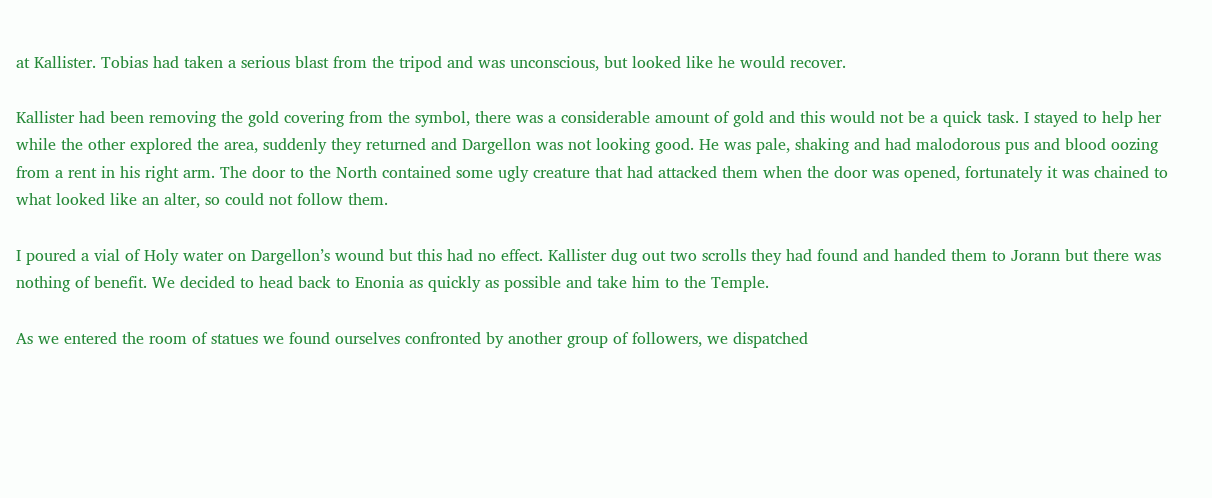at Kallister. Tobias had taken a serious blast from the tripod and was unconscious, but looked like he would recover.

Kallister had been removing the gold covering from the symbol, there was a considerable amount of gold and this would not be a quick task. I stayed to help her while the other explored the area, suddenly they returned and Dargellon was not looking good. He was pale, shaking and had malodorous pus and blood oozing from a rent in his right arm. The door to the North contained some ugly creature that had attacked them when the door was opened, fortunately it was chained to what looked like an alter, so could not follow them.

I poured a vial of Holy water on Dargellon’s wound but this had no effect. Kallister dug out two scrolls they had found and handed them to Jorann but there was nothing of benefit. We decided to head back to Enonia as quickly as possible and take him to the Temple.

As we entered the room of statues we found ourselves confronted by another group of followers, we dispatched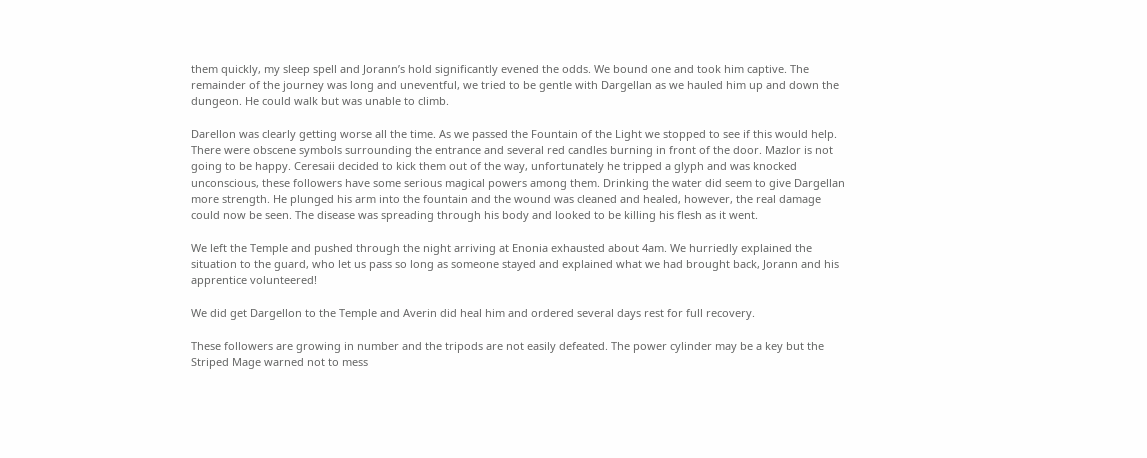them quickly, my sleep spell and Jorann’s hold significantly evened the odds. We bound one and took him captive. The remainder of the journey was long and uneventful, we tried to be gentle with Dargellan as we hauled him up and down the dungeon. He could walk but was unable to climb.

Darellon was clearly getting worse all the time. As we passed the Fountain of the Light we stopped to see if this would help. There were obscene symbols surrounding the entrance and several red candles burning in front of the door. Mazlor is not going to be happy. Ceresaii decided to kick them out of the way, unfortunately he tripped a glyph and was knocked unconscious, these followers have some serious magical powers among them. Drinking the water did seem to give Dargellan more strength. He plunged his arm into the fountain and the wound was cleaned and healed, however, the real damage could now be seen. The disease was spreading through his body and looked to be killing his flesh as it went.

We left the Temple and pushed through the night arriving at Enonia exhausted about 4am. We hurriedly explained the situation to the guard, who let us pass so long as someone stayed and explained what we had brought back, Jorann and his apprentice volunteered!

We did get Dargellon to the Temple and Averin did heal him and ordered several days rest for full recovery.

These followers are growing in number and the tripods are not easily defeated. The power cylinder may be a key but the Striped Mage warned not to mess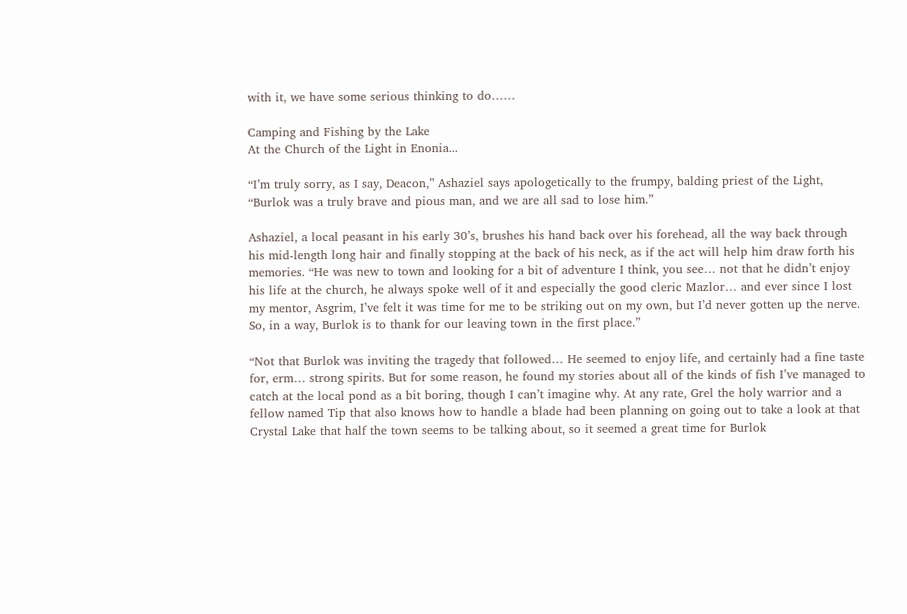with it, we have some serious thinking to do……

Camping and Fishing by the Lake
At the Church of the Light in Enonia...

“I’m truly sorry, as I say, Deacon,” Ashaziel says apologetically to the frumpy, balding priest of the Light, “Burlok was a truly brave and pious man, and we are all sad to lose him.”

Ashaziel, a local peasant in his early 30’s, brushes his hand back over his forehead, all the way back through his mid-length long hair and finally stopping at the back of his neck, as if the act will help him draw forth his memories. “He was new to town and looking for a bit of adventure I think, you see… not that he didn’t enjoy his life at the church, he always spoke well of it and especially the good cleric Mazlor… and ever since I lost my mentor, Asgrim, I’ve felt it was time for me to be striking out on my own, but I’d never gotten up the nerve. So, in a way, Burlok is to thank for our leaving town in the first place.”

“Not that Burlok was inviting the tragedy that followed… He seemed to enjoy life, and certainly had a fine taste for, erm… strong spirits. But for some reason, he found my stories about all of the kinds of fish I’ve managed to catch at the local pond as a bit boring, though I can’t imagine why. At any rate, Grel the holy warrior and a fellow named Tip that also knows how to handle a blade had been planning on going out to take a look at that Crystal Lake that half the town seems to be talking about, so it seemed a great time for Burlok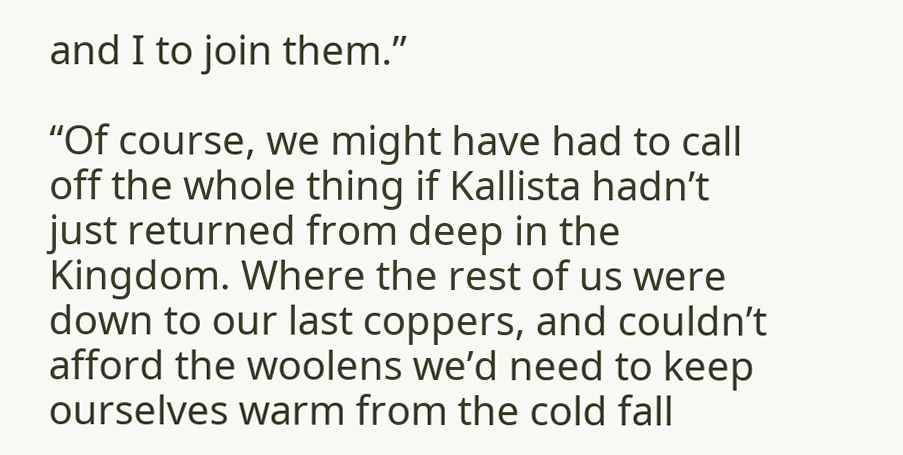and I to join them.”

“Of course, we might have had to call off the whole thing if Kallista hadn’t just returned from deep in the Kingdom. Where the rest of us were down to our last coppers, and couldn’t afford the woolens we’d need to keep ourselves warm from the cold fall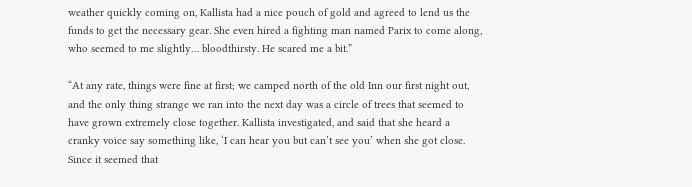weather quickly coming on, Kallista had a nice pouch of gold and agreed to lend us the funds to get the necessary gear. She even hired a fighting man named Parix to come along, who seemed to me slightly… bloodthirsty. He scared me a bit.”

“At any rate, things were fine at first; we camped north of the old Inn our first night out, and the only thing strange we ran into the next day was a circle of trees that seemed to have grown extremely close together. Kallista investigated, and said that she heard a cranky voice say something like, ‘I can hear you but can’t see you’ when she got close. Since it seemed that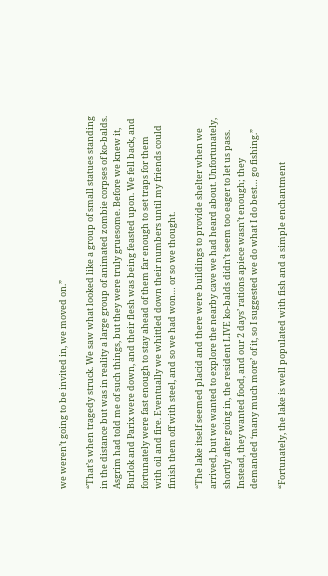we weren’t going to be invited in, we moved on.”

“That’s when tragedy struck. We saw what looked like a group of small statues standing in the distance but was in reality a large group of animated zombie corpses of ko-balds. Asgrim had told me of such things, but they were truly gruesome. Before we knew it, Burlok and Parix were down, and their flesh was being feasted upon. We fell back, and fortunately were fast enough to stay ahead of them far enough to set traps for them with oil and fire. Eventually we whittled down their numbers until my friends could finish them off with steel, and so we had won… or so we thought.

“The lake itself seemed placid and there were buildings to provide shelter when we arrived, but we wanted to explore the nearby cave we had heard about. Unfortunately, shortly after going in, the resident LIVE ko-balds didn’t seem too eager to let us pass. Instead, they wanted food, and our 2 days’ rations apiece wasn’t enough; they demanded ‘many much more’ of it, so I suggested we do what I do best… go fishing.”

“Fortunately, the lake is well populated with fish and a simple enchantment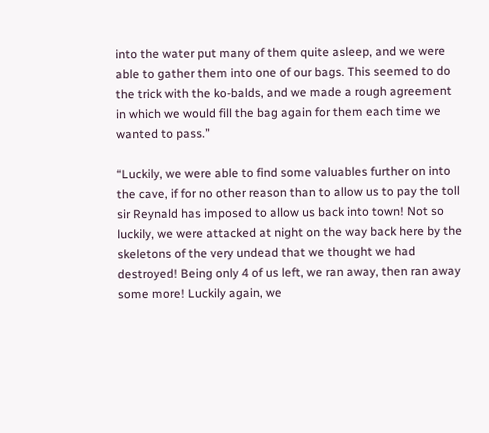into the water put many of them quite asleep, and we were able to gather them into one of our bags. This seemed to do the trick with the ko-balds, and we made a rough agreement in which we would fill the bag again for them each time we wanted to pass.”

“Luckily, we were able to find some valuables further on into the cave, if for no other reason than to allow us to pay the toll sir Reynald has imposed to allow us back into town! Not so luckily, we were attacked at night on the way back here by the skeletons of the very undead that we thought we had destroyed! Being only 4 of us left, we ran away, then ran away some more! Luckily again, we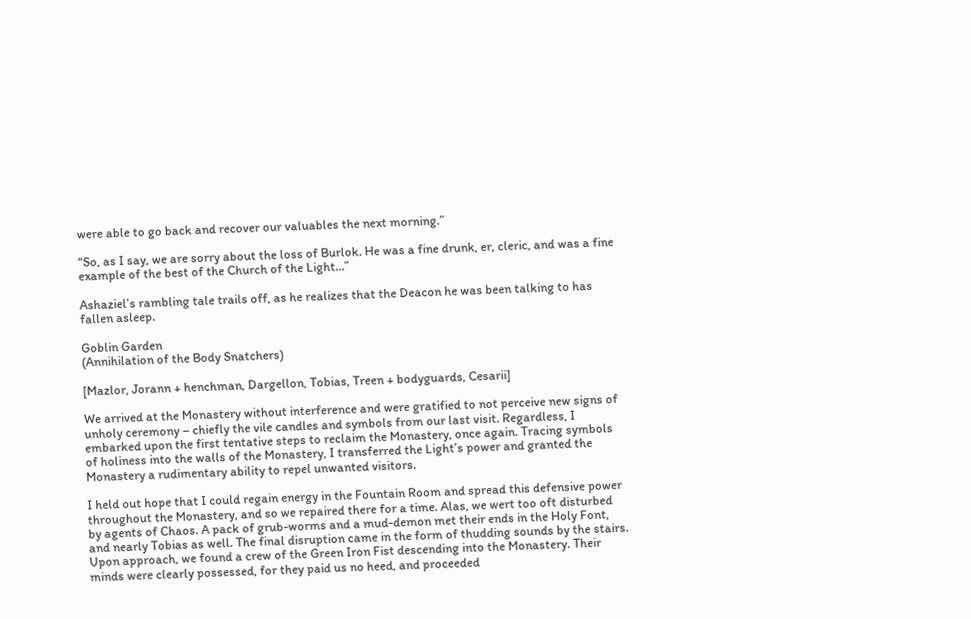were able to go back and recover our valuables the next morning.”

“So, as I say, we are sorry about the loss of Burlok. He was a fine drunk, er, cleric, and was a fine example of the best of the Church of the Light…”

Ashaziel’s rambling tale trails off, as he realizes that the Deacon he was been talking to has fallen asleep.

Goblin Garden
(Annihilation of the Body Snatchers)

[Mazlor, Jorann + henchman, Dargellon, Tobias, Treen + bodyguards, Cesarii]

We arrived at the Monastery without interference and were gratified to not perceive new signs of unholy ceremony – chiefly the vile candles and symbols from our last visit. Regardless, I embarked upon the first tentative steps to reclaim the Monastery, once again. Tracing symbols of holiness into the walls of the Monastery, I transferred the Light’s power and granted the Monastery a rudimentary ability to repel unwanted visitors.

I held out hope that I could regain energy in the Fountain Room and spread this defensive power throughout the Monastery, and so we repaired there for a time. Alas, we wert too oft disturbed by agents of Chaos. A pack of grub-worms and a mud-demon met their ends in the Holy Font, and nearly Tobias as well. The final disruption came in the form of thudding sounds by the stairs. Upon approach, we found a crew of the Green Iron Fist descending into the Monastery. Their minds were clearly possessed, for they paid us no heed, and proceeded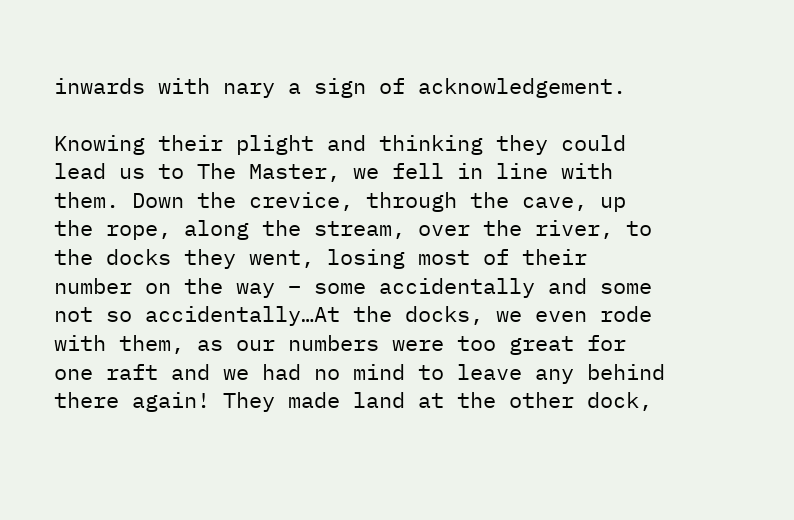inwards with nary a sign of acknowledgement.

Knowing their plight and thinking they could lead us to The Master, we fell in line with them. Down the crevice, through the cave, up the rope, along the stream, over the river, to the docks they went, losing most of their number on the way – some accidentally and some not so accidentally…At the docks, we even rode with them, as our numbers were too great for one raft and we had no mind to leave any behind there again! They made land at the other dock,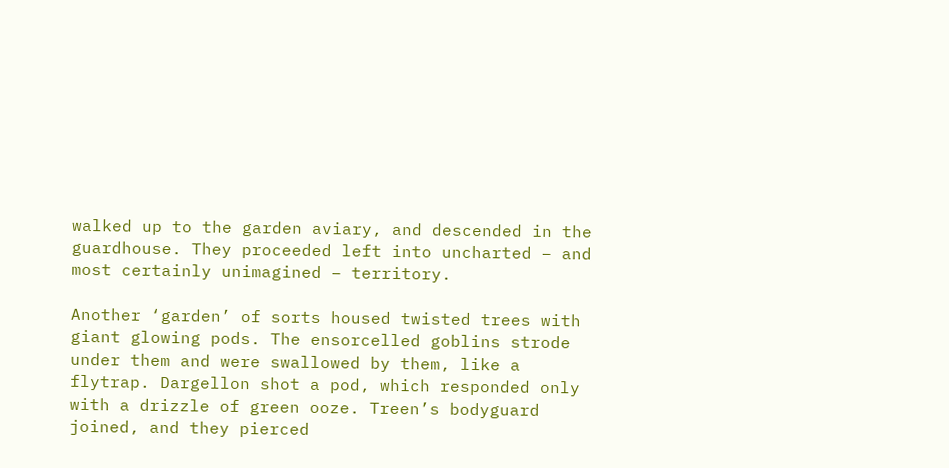walked up to the garden aviary, and descended in the guardhouse. They proceeded left into uncharted – and most certainly unimagined – territory.

Another ‘garden’ of sorts housed twisted trees with giant glowing pods. The ensorcelled goblins strode under them and were swallowed by them, like a flytrap. Dargellon shot a pod, which responded only with a drizzle of green ooze. Treen’s bodyguard joined, and they pierced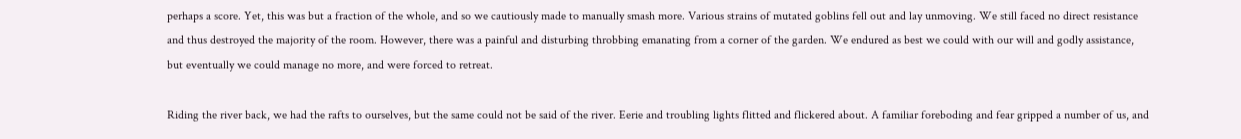perhaps a score. Yet, this was but a fraction of the whole, and so we cautiously made to manually smash more. Various strains of mutated goblins fell out and lay unmoving. We still faced no direct resistance and thus destroyed the majority of the room. However, there was a painful and disturbing throbbing emanating from a corner of the garden. We endured as best we could with our will and godly assistance, but eventually we could manage no more, and were forced to retreat.

Riding the river back, we had the rafts to ourselves, but the same could not be said of the river. Eerie and troubling lights flitted and flickered about. A familiar foreboding and fear gripped a number of us, and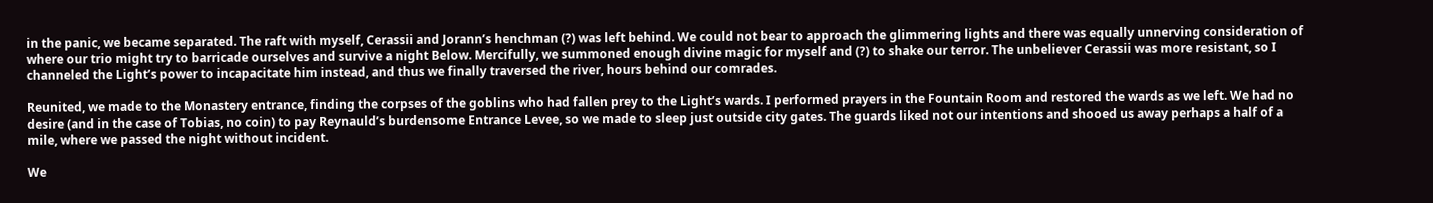in the panic, we became separated. The raft with myself, Cerassii and Jorann’s henchman (?) was left behind. We could not bear to approach the glimmering lights and there was equally unnerving consideration of where our trio might try to barricade ourselves and survive a night Below. Mercifully, we summoned enough divine magic for myself and (?) to shake our terror. The unbeliever Cerassii was more resistant, so I channeled the Light’s power to incapacitate him instead, and thus we finally traversed the river, hours behind our comrades.

Reunited, we made to the Monastery entrance, finding the corpses of the goblins who had fallen prey to the Light’s wards. I performed prayers in the Fountain Room and restored the wards as we left. We had no desire (and in the case of Tobias, no coin) to pay Reynauld’s burdensome Entrance Levee, so we made to sleep just outside city gates. The guards liked not our intentions and shooed us away perhaps a half of a mile, where we passed the night without incident.

We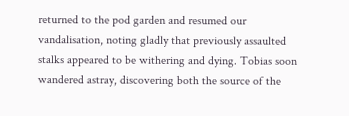returned to the pod garden and resumed our vandalisation, noting gladly that previously assaulted stalks appeared to be withering and dying. Tobias soon wandered astray, discovering both the source of the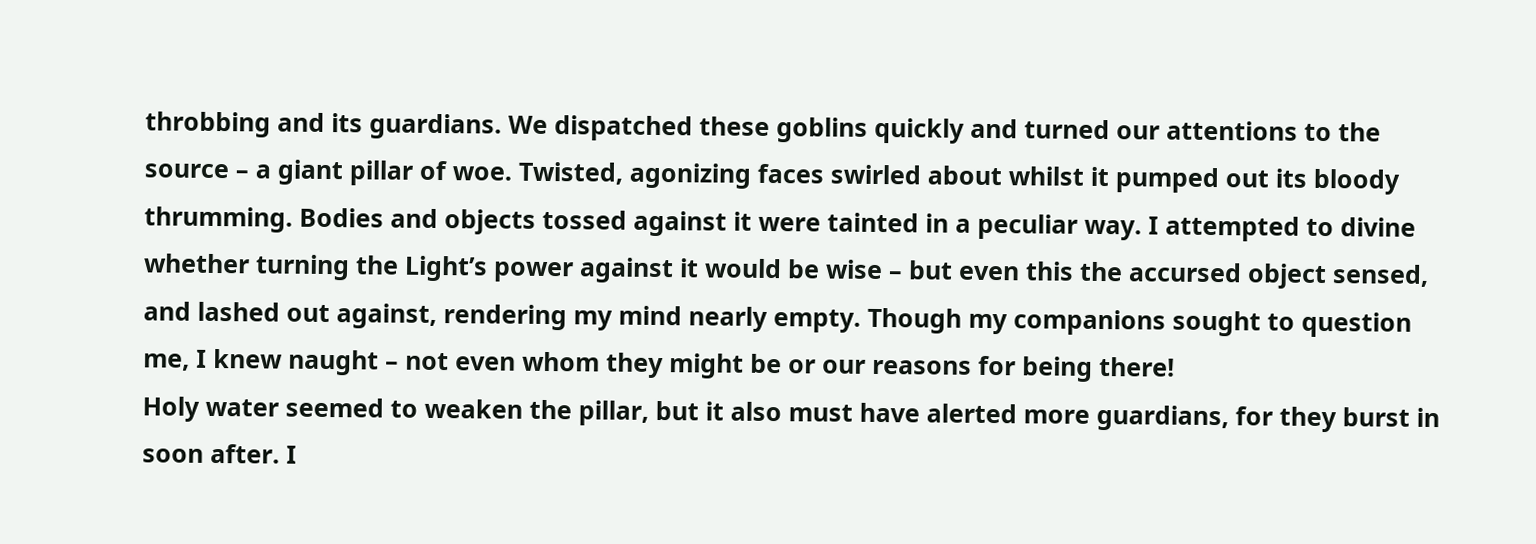throbbing and its guardians. We dispatched these goblins quickly and turned our attentions to the source – a giant pillar of woe. Twisted, agonizing faces swirled about whilst it pumped out its bloody thrumming. Bodies and objects tossed against it were tainted in a peculiar way. I attempted to divine whether turning the Light’s power against it would be wise – but even this the accursed object sensed, and lashed out against, rendering my mind nearly empty. Though my companions sought to question me, I knew naught – not even whom they might be or our reasons for being there!
Holy water seemed to weaken the pillar, but it also must have alerted more guardians, for they burst in soon after. I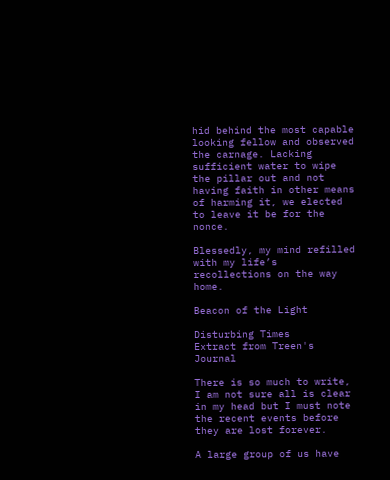hid behind the most capable looking fellow and observed the carnage. Lacking sufficient water to wipe the pillar out and not having faith in other means of harming it, we elected to leave it be for the nonce.

Blessedly, my mind refilled with my life’s recollections on the way home.

Beacon of the Light

Disturbing Times
Extract from Treen's Journal

There is so much to write, I am not sure all is clear in my head but I must note the recent events before they are lost forever.

A large group of us have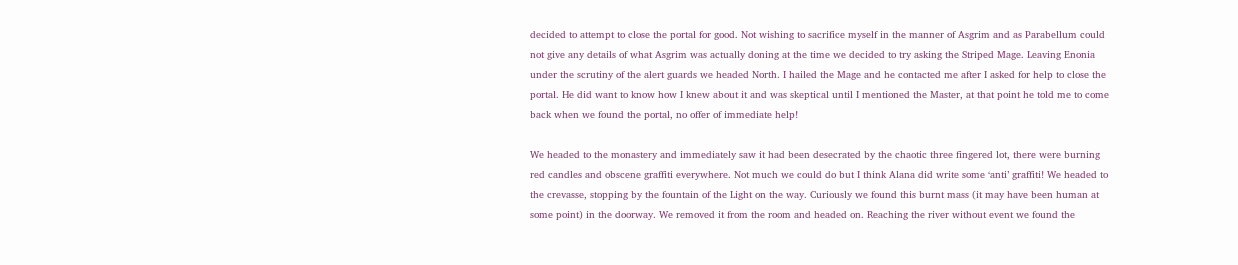decided to attempt to close the portal for good. Not wishing to sacrifice myself in the manner of Asgrim and as Parabellum could not give any details of what Asgrim was actually doning at the time we decided to try asking the Striped Mage. Leaving Enonia under the scrutiny of the alert guards we headed North. I hailed the Mage and he contacted me after I asked for help to close the portal. He did want to know how I knew about it and was skeptical until I mentioned the Master, at that point he told me to come back when we found the portal, no offer of immediate help!

We headed to the monastery and immediately saw it had been desecrated by the chaotic three fingered lot, there were burning red candles and obscene graffiti everywhere. Not much we could do but I think Alana did write some ‘anti’ graffiti! We headed to the crevasse, stopping by the fountain of the Light on the way. Curiously we found this burnt mass (it may have been human at some point) in the doorway. We removed it from the room and headed on. Reaching the river without event we found the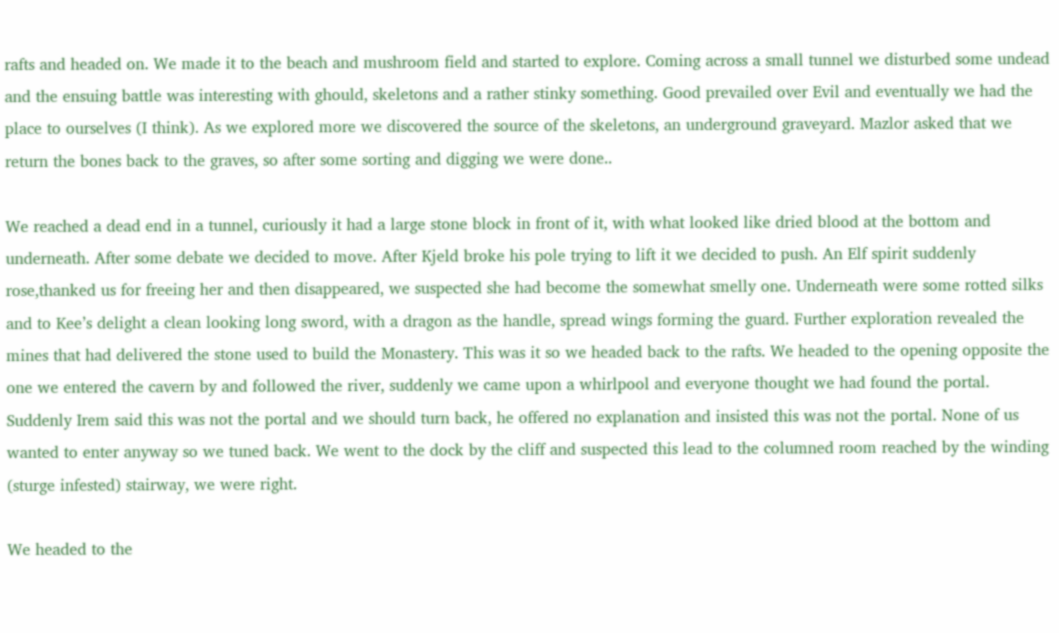rafts and headed on. We made it to the beach and mushroom field and started to explore. Coming across a small tunnel we disturbed some undead and the ensuing battle was interesting with ghould, skeletons and a rather stinky something. Good prevailed over Evil and eventually we had the place to ourselves (I think). As we explored more we discovered the source of the skeletons, an underground graveyard. Mazlor asked that we return the bones back to the graves, so after some sorting and digging we were done..

We reached a dead end in a tunnel, curiously it had a large stone block in front of it, with what looked like dried blood at the bottom and underneath. After some debate we decided to move. After Kjeld broke his pole trying to lift it we decided to push. An Elf spirit suddenly rose,thanked us for freeing her and then disappeared, we suspected she had become the somewhat smelly one. Underneath were some rotted silks and to Kee’s delight a clean looking long sword, with a dragon as the handle, spread wings forming the guard. Further exploration revealed the mines that had delivered the stone used to build the Monastery. This was it so we headed back to the rafts. We headed to the opening opposite the one we entered the cavern by and followed the river, suddenly we came upon a whirlpool and everyone thought we had found the portal. Suddenly Irem said this was not the portal and we should turn back, he offered no explanation and insisted this was not the portal. None of us wanted to enter anyway so we tuned back. We went to the dock by the cliff and suspected this lead to the columned room reached by the winding (sturge infested) stairway, we were right.

We headed to the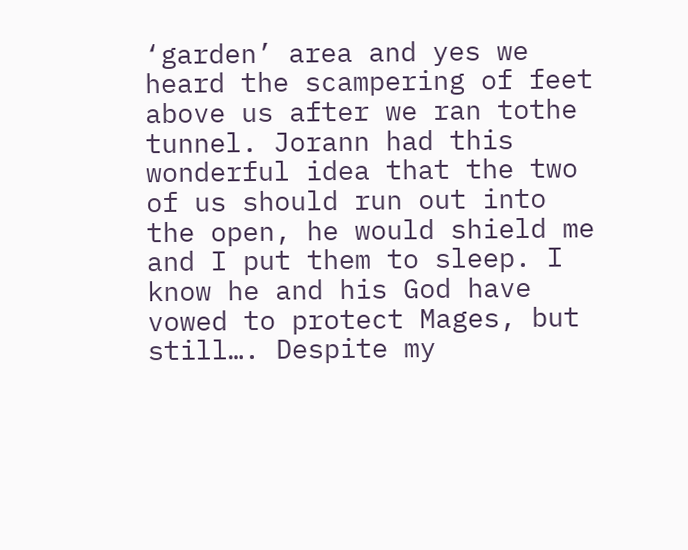‘garden’ area and yes we heard the scampering of feet above us after we ran tothe tunnel. Jorann had this wonderful idea that the two of us should run out into the open, he would shield me and I put them to sleep. I know he and his God have vowed to protect Mages, but still…. Despite my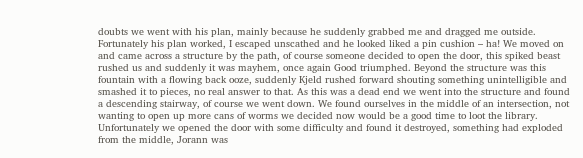doubts we went with his plan, mainly because he suddenly grabbed me and dragged me outside. Fortunately his plan worked, I escaped unscathed and he looked liked a pin cushion – ha! We moved on and came across a structure by the path, of course someone decided to open the door, this spiked beast rushed us and suddenly it was mayhem, once again Good triumphed. Beyond the structure was this fountain with a flowing back ooze, suddenly Kjeld rushed forward shouting something unintelligible and smashed it to pieces, no real answer to that. As this was a dead end we went into the structure and found a descending stairway, of course we went down. We found ourselves in the middle of an intersection, not wanting to open up more cans of worms we decided now would be a good time to loot the library. Unfortunately we opened the door with some difficulty and found it destroyed, something had exploded from the middle, Jorann was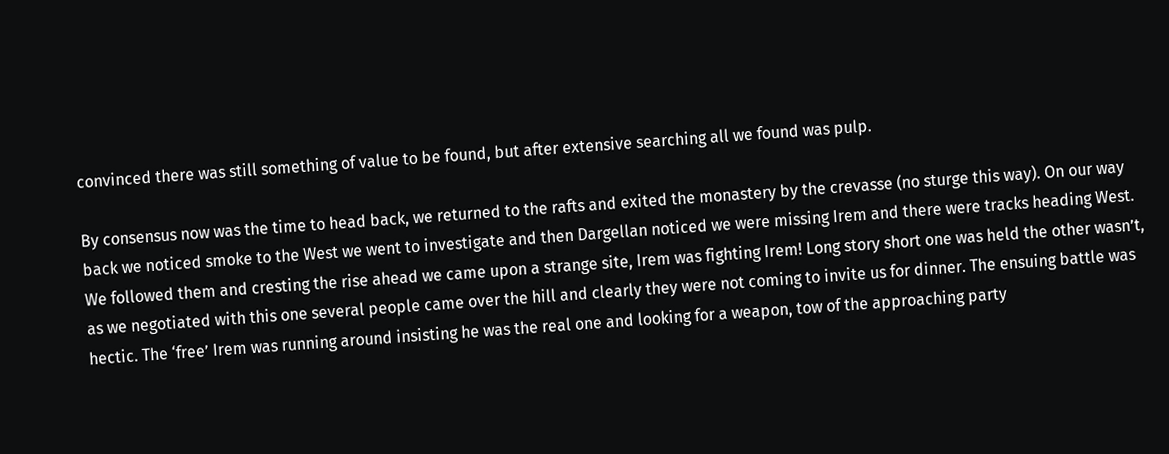convinced there was still something of value to be found, but after extensive searching all we found was pulp.

By consensus now was the time to head back, we returned to the rafts and exited the monastery by the crevasse (no sturge this way). On our way back we noticed smoke to the West we went to investigate and then Dargellan noticed we were missing Irem and there were tracks heading West. We followed them and cresting the rise ahead we came upon a strange site, Irem was fighting Irem! Long story short one was held the other wasn’t, as we negotiated with this one several people came over the hill and clearly they were not coming to invite us for dinner. The ensuing battle was hectic. The ‘free’ Irem was running around insisting he was the real one and looking for a weapon, tow of the approaching party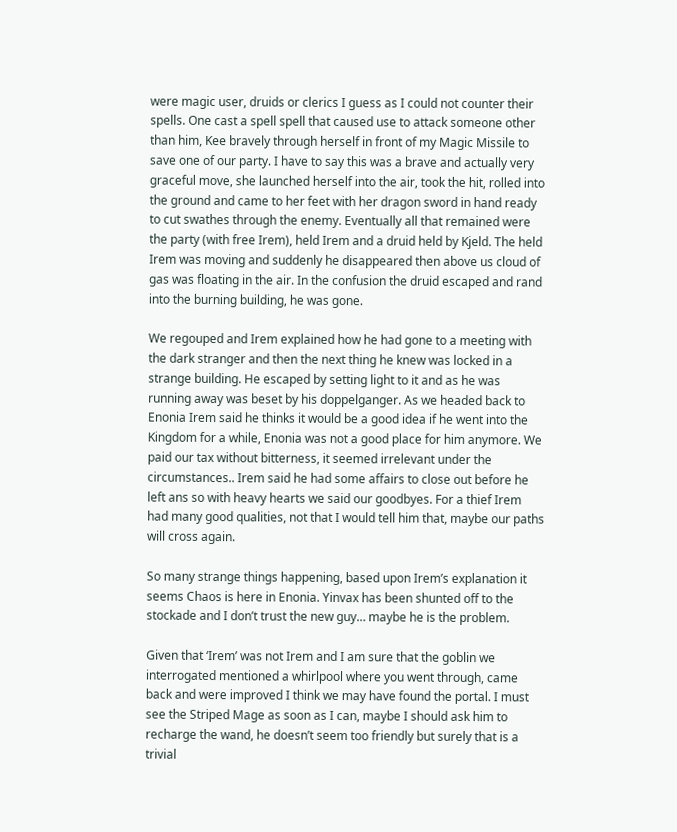were magic user, druids or clerics I guess as I could not counter their spells. One cast a spell spell that caused use to attack someone other than him, Kee bravely through herself in front of my Magic Missile to save one of our party. I have to say this was a brave and actually very graceful move, she launched herself into the air, took the hit, rolled into the ground and came to her feet with her dragon sword in hand ready to cut swathes through the enemy. Eventually all that remained were the party (with free Irem), held Irem and a druid held by Kjeld. The held Irem was moving and suddenly he disappeared then above us cloud of gas was floating in the air. In the confusion the druid escaped and rand into the burning building, he was gone.

We regouped and Irem explained how he had gone to a meeting with the dark stranger and then the next thing he knew was locked in a strange building. He escaped by setting light to it and as he was running away was beset by his doppelganger. As we headed back to Enonia Irem said he thinks it would be a good idea if he went into the Kingdom for a while, Enonia was not a good place for him anymore. We paid our tax without bitterness, it seemed irrelevant under the circumstances.. Irem said he had some affairs to close out before he left ans so with heavy hearts we said our goodbyes. For a thief Irem had many good qualities, not that I would tell him that, maybe our paths will cross again.

So many strange things happening, based upon Irem’s explanation it seems Chaos is here in Enonia. Yinvax has been shunted off to the stockade and I don’t trust the new guy… maybe he is the problem.

Given that ‘Irem’ was not Irem and I am sure that the goblin we interrogated mentioned a whirlpool where you went through, came back and were improved I think we may have found the portal. I must see the Striped Mage as soon as I can, maybe I should ask him to recharge the wand, he doesn’t seem too friendly but surely that is a trivial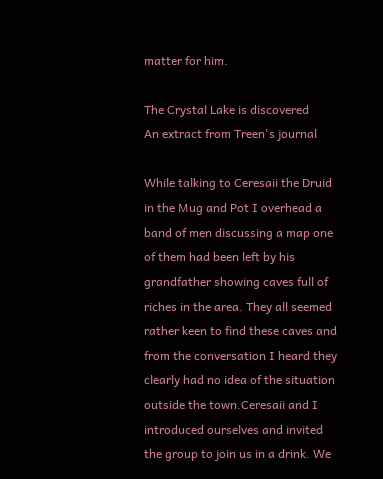matter for him.

The Crystal Lake is discovered
An extract from Treen's journal

While talking to Ceresaii the Druid in the Mug and Pot I overhead a band of men discussing a map one of them had been left by his grandfather showing caves full of riches in the area. They all seemed rather keen to find these caves and from the conversation I heard they clearly had no idea of the situation outside the town.Ceresaii and I introduced ourselves and invited the group to join us in a drink. We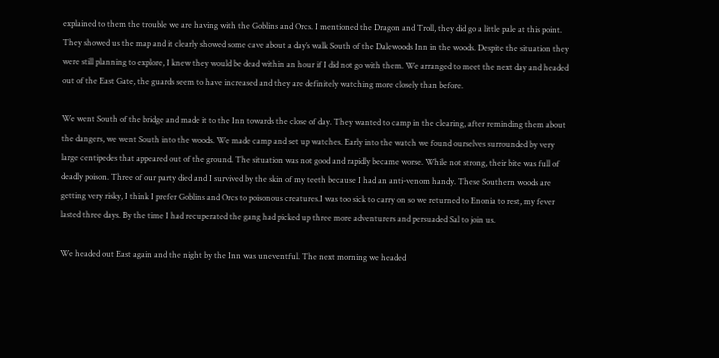explained to them the trouble we are having with the Goblins and Orcs. I mentioned the Dragon and Troll, they did go a little pale at this point. They showed us the map and it clearly showed some cave about a day’s walk South of the Dalewoods Inn in the woods. Despite the situation they were still planning to explore, I knew they would be dead within an hour if I did not go with them. We arranged to meet the next day and headed out of the East Gate, the guards seem to have increased and they are definitely watching more closely than before.

We went South of the bridge and made it to the Inn towards the close of day. They wanted to camp in the clearing, after reminding them about the dangers, we went South into the woods. We made camp and set up watches. Early into the watch we found ourselves surrounded by very large centipedes that appeared out of the ground. The situation was not good and rapidly became worse. While not strong, their bite was full of deadly poison. Three of our party died and I survived by the skin of my teeth because I had an anti-venom handy. These Southern woods are getting very risky, I think I prefer Goblins and Orcs to poisonous creatures.I was too sick to carry on so we returned to Enonia to rest, my fever lasted three days. By the time I had recuperated the gang had picked up three more adventurers and persuaded Sal to join us.

We headed out East again and the night by the Inn was uneventful. The next morning we headed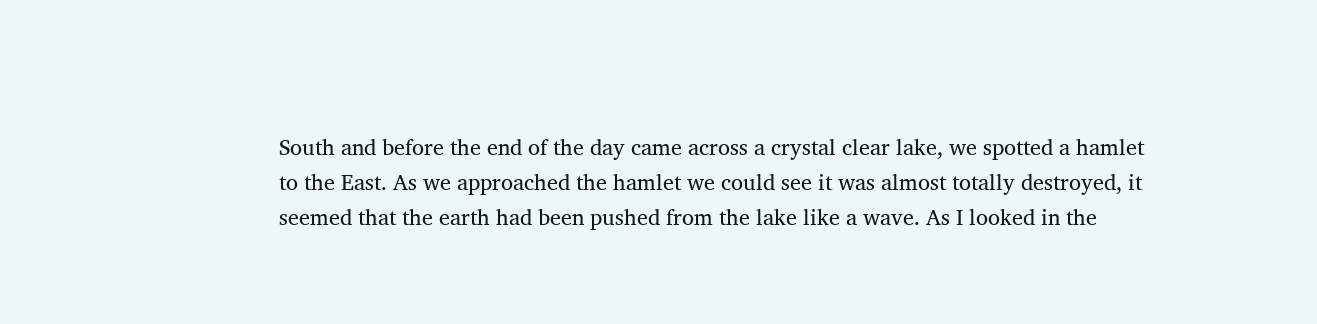South and before the end of the day came across a crystal clear lake, we spotted a hamlet to the East. As we approached the hamlet we could see it was almost totally destroyed, it seemed that the earth had been pushed from the lake like a wave. As I looked in the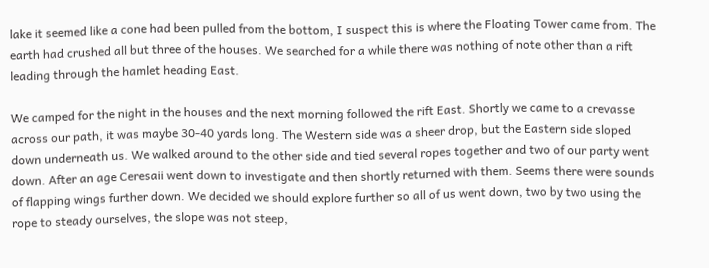lake it seemed like a cone had been pulled from the bottom, I suspect this is where the Floating Tower came from. The earth had crushed all but three of the houses. We searched for a while there was nothing of note other than a rift leading through the hamlet heading East.

We camped for the night in the houses and the next morning followed the rift East. Shortly we came to a crevasse across our path, it was maybe 30-40 yards long. The Western side was a sheer drop, but the Eastern side sloped down underneath us. We walked around to the other side and tied several ropes together and two of our party went down. After an age Ceresaii went down to investigate and then shortly returned with them. Seems there were sounds of flapping wings further down. We decided we should explore further so all of us went down, two by two using the rope to steady ourselves, the slope was not steep,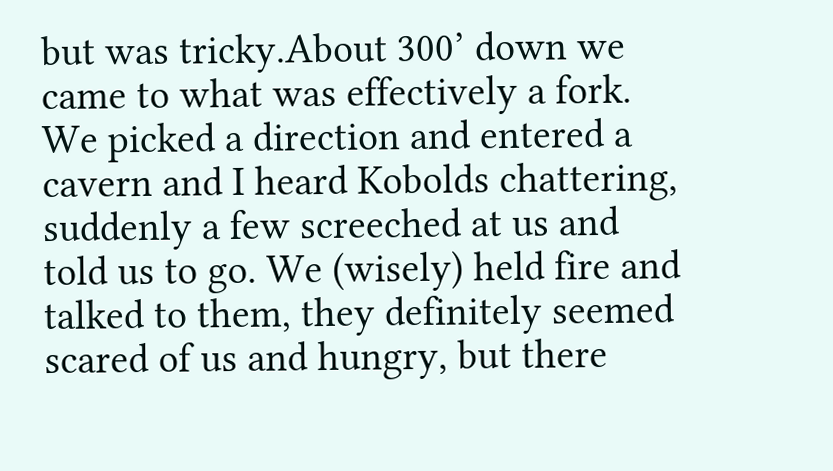but was tricky.About 300’ down we came to what was effectively a fork. We picked a direction and entered a cavern and I heard Kobolds chattering, suddenly a few screeched at us and told us to go. We (wisely) held fire and talked to them, they definitely seemed scared of us and hungry, but there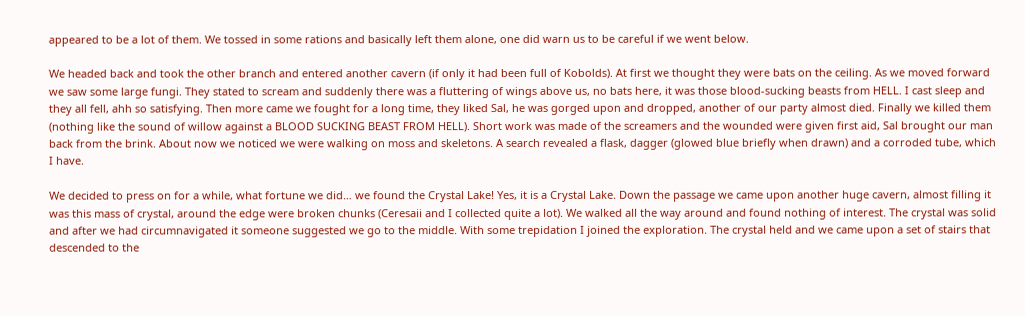appeared to be a lot of them. We tossed in some rations and basically left them alone, one did warn us to be careful if we went below.

We headed back and took the other branch and entered another cavern (if only it had been full of Kobolds). At first we thought they were bats on the ceiling. As we moved forward we saw some large fungi. They stated to scream and suddenly there was a fluttering of wings above us, no bats here, it was those blood-sucking beasts from HELL. I cast sleep and they all fell, ahh so satisfying. Then more came we fought for a long time, they liked Sal, he was gorged upon and dropped, another of our party almost died. Finally we killed them (nothing like the sound of willow against a BLOOD SUCKING BEAST FROM HELL). Short work was made of the screamers and the wounded were given first aid, Sal brought our man back from the brink. About now we noticed we were walking on moss and skeletons. A search revealed a flask, dagger (glowed blue briefly when drawn) and a corroded tube, which I have.

We decided to press on for a while, what fortune we did… we found the Crystal Lake! Yes, it is a Crystal Lake. Down the passage we came upon another huge cavern, almost filling it was this mass of crystal, around the edge were broken chunks (Ceresaii and I collected quite a lot). We walked all the way around and found nothing of interest. The crystal was solid and after we had circumnavigated it someone suggested we go to the middle. With some trepidation I joined the exploration. The crystal held and we came upon a set of stairs that descended to the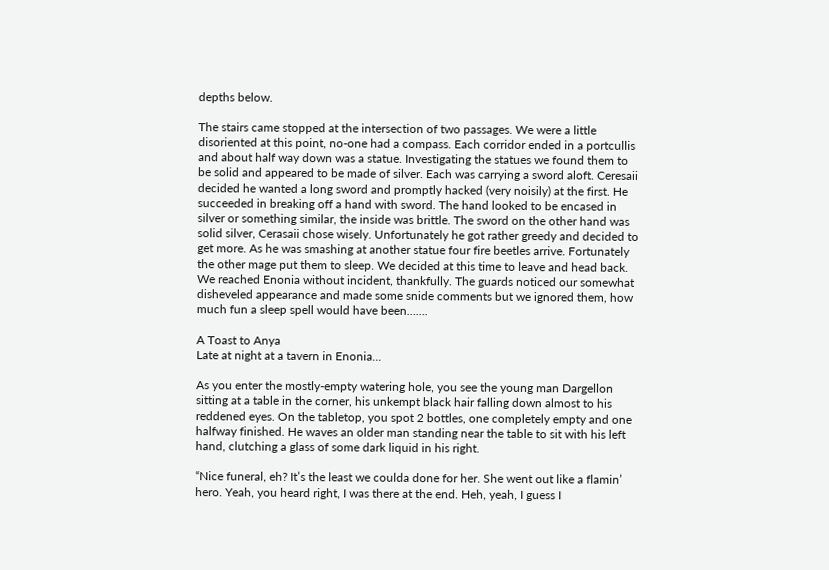depths below.

The stairs came stopped at the intersection of two passages. We were a little disoriented at this point, no-one had a compass. Each corridor ended in a portcullis and about half way down was a statue. Investigating the statues we found them to be solid and appeared to be made of silver. Each was carrying a sword aloft. Ceresaii decided he wanted a long sword and promptly hacked (very noisily) at the first. He succeeded in breaking off a hand with sword. The hand looked to be encased in silver or something similar, the inside was brittle. The sword on the other hand was solid silver, Cerasaii chose wisely. Unfortunately he got rather greedy and decided to get more. As he was smashing at another statue four fire beetles arrive. Fortunately the other mage put them to sleep. We decided at this time to leave and head back.
We reached Enonia without incident, thankfully. The guards noticed our somewhat disheveled appearance and made some snide comments but we ignored them, how much fun a sleep spell would have been…….

A Toast to Anya
Late at night at a tavern in Enonia...

As you enter the mostly-empty watering hole, you see the young man Dargellon sitting at a table in the corner, his unkempt black hair falling down almost to his reddened eyes. On the tabletop, you spot 2 bottles, one completely empty and one halfway finished. He waves an older man standing near the table to sit with his left hand, clutching a glass of some dark liquid in his right.

“Nice funeral, eh? It’s the least we coulda done for her. She went out like a flamin’ hero. Yeah, you heard right, I was there at the end. Heh, yeah, I guess I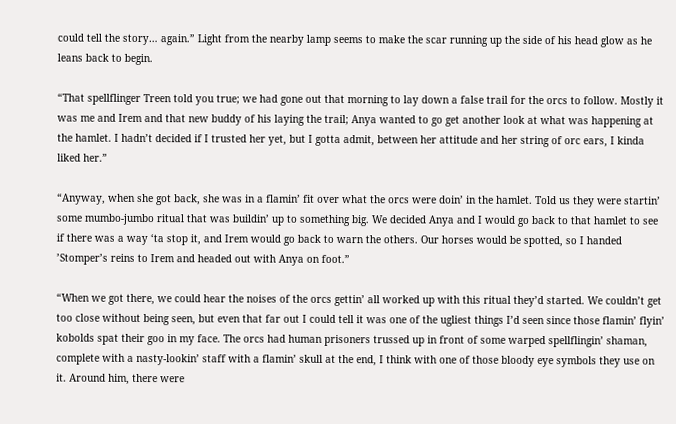could tell the story… again.” Light from the nearby lamp seems to make the scar running up the side of his head glow as he leans back to begin.

“That spellflinger Treen told you true; we had gone out that morning to lay down a false trail for the orcs to follow. Mostly it was me and Irem and that new buddy of his laying the trail; Anya wanted to go get another look at what was happening at the hamlet. I hadn’t decided if I trusted her yet, but I gotta admit, between her attitude and her string of orc ears, I kinda liked her.”

“Anyway, when she got back, she was in a flamin’ fit over what the orcs were doin’ in the hamlet. Told us they were startin’ some mumbo-jumbo ritual that was buildin’ up to something big. We decided Anya and I would go back to that hamlet to see if there was a way ‘ta stop it, and Irem would go back to warn the others. Our horses would be spotted, so I handed ’Stomper’s reins to Irem and headed out with Anya on foot.”

“When we got there, we could hear the noises of the orcs gettin’ all worked up with this ritual they’d started. We couldn’t get too close without being seen, but even that far out I could tell it was one of the ugliest things I’d seen since those flamin’ flyin’ kobolds spat their goo in my face. The orcs had human prisoners trussed up in front of some warped spellflingin’ shaman, complete with a nasty-lookin’ staff with a flamin’ skull at the end, I think with one of those bloody eye symbols they use on it. Around him, there were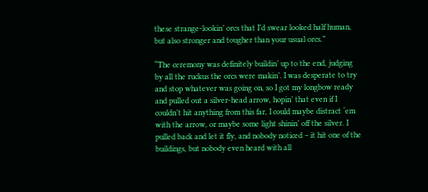these strange-lookin’ orcs that I’d swear looked half human, but also stronger and tougher than your usual orcs.”

“The ceremony was definitely buildin’ up to the end, judging by all the ruckus the orcs were makin’. I was desperate to try and stop whatever was going on, so I got my longbow ready and pulled out a silver-head arrow, hopin’ that even if I couldn’t hit anything from this far, I could maybe distract ‘em with the arrow, or maybe some light shinin’ off the silver. I pulled back and let it fly, and nobody noticed – it hit one of the buildings, but nobody even heard with all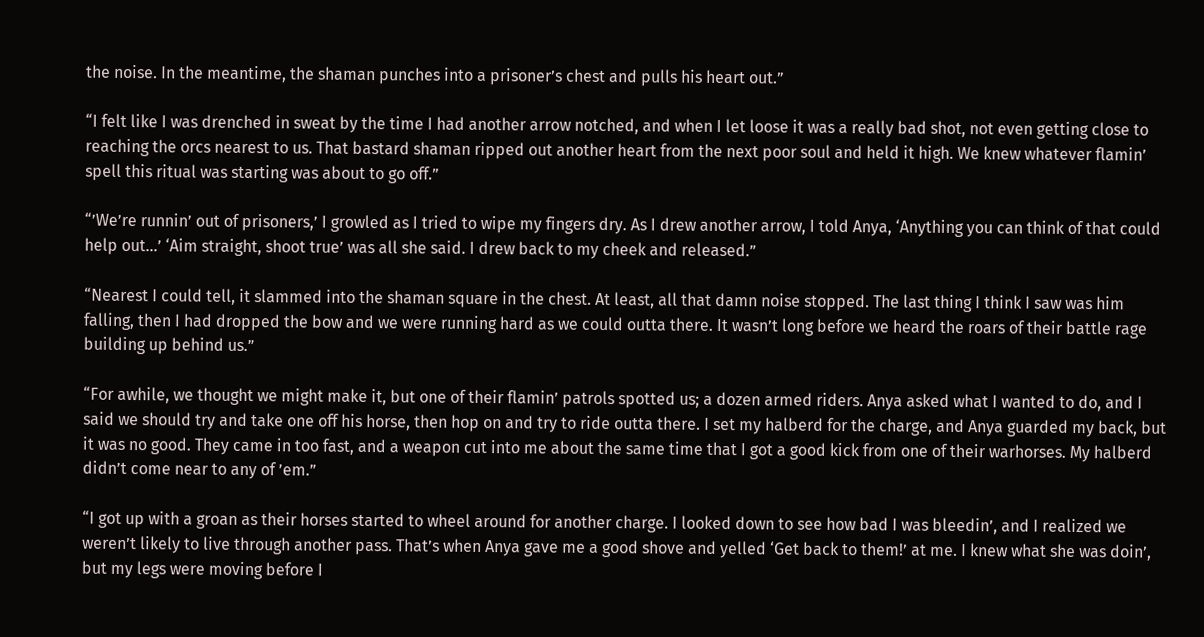the noise. In the meantime, the shaman punches into a prisoner’s chest and pulls his heart out.”

“I felt like I was drenched in sweat by the time I had another arrow notched, and when I let loose it was a really bad shot, not even getting close to reaching the orcs nearest to us. That bastard shaman ripped out another heart from the next poor soul and held it high. We knew whatever flamin’ spell this ritual was starting was about to go off.”

“’We’re runnin’ out of prisoners,’ I growled as I tried to wipe my fingers dry. As I drew another arrow, I told Anya, ‘Anything you can think of that could help out…’ ‘Aim straight, shoot true’ was all she said. I drew back to my cheek and released.”

“Nearest I could tell, it slammed into the shaman square in the chest. At least, all that damn noise stopped. The last thing I think I saw was him falling, then I had dropped the bow and we were running hard as we could outta there. It wasn’t long before we heard the roars of their battle rage building up behind us.”

“For awhile, we thought we might make it, but one of their flamin’ patrols spotted us; a dozen armed riders. Anya asked what I wanted to do, and I said we should try and take one off his horse, then hop on and try to ride outta there. I set my halberd for the charge, and Anya guarded my back, but it was no good. They came in too fast, and a weapon cut into me about the same time that I got a good kick from one of their warhorses. My halberd didn’t come near to any of ’em.”

“I got up with a groan as their horses started to wheel around for another charge. I looked down to see how bad I was bleedin’, and I realized we weren’t likely to live through another pass. That’s when Anya gave me a good shove and yelled ‘Get back to them!’ at me. I knew what she was doin’, but my legs were moving before I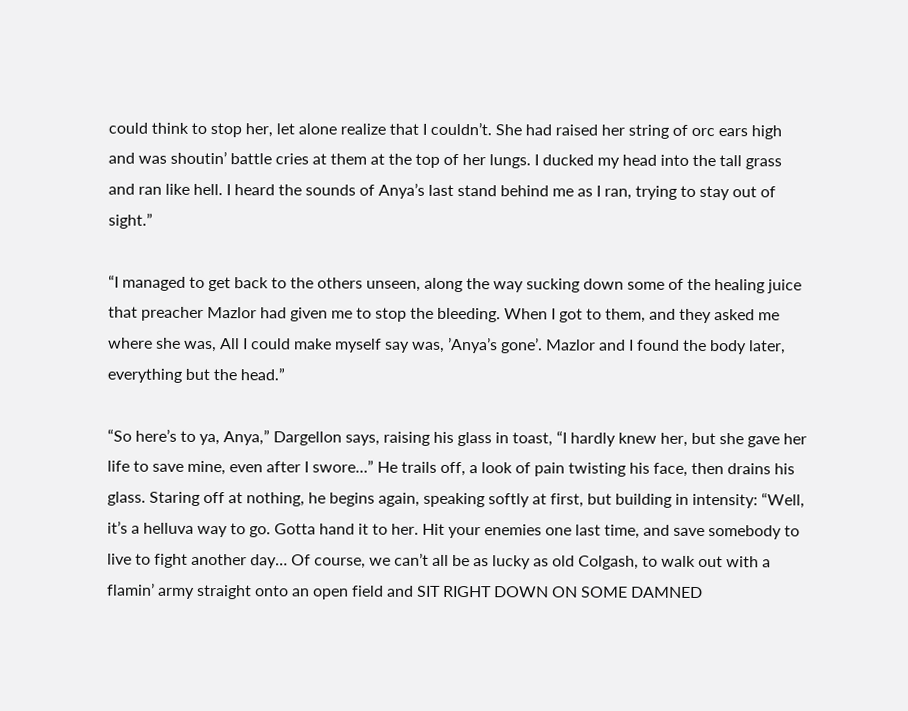could think to stop her, let alone realize that I couldn’t. She had raised her string of orc ears high and was shoutin’ battle cries at them at the top of her lungs. I ducked my head into the tall grass and ran like hell. I heard the sounds of Anya’s last stand behind me as I ran, trying to stay out of sight.”

“I managed to get back to the others unseen, along the way sucking down some of the healing juice that preacher Mazlor had given me to stop the bleeding. When I got to them, and they asked me where she was, All I could make myself say was, ’Anya’s gone’. Mazlor and I found the body later, everything but the head.”

“So here’s to ya, Anya,” Dargellon says, raising his glass in toast, “I hardly knew her, but she gave her life to save mine, even after I swore…” He trails off, a look of pain twisting his face, then drains his glass. Staring off at nothing, he begins again, speaking softly at first, but building in intensity: “Well, it’s a helluva way to go. Gotta hand it to her. Hit your enemies one last time, and save somebody to live to fight another day… Of course, we can’t all be as lucky as old Colgash, to walk out with a flamin’ army straight onto an open field and SIT RIGHT DOWN ON SOME DAMNED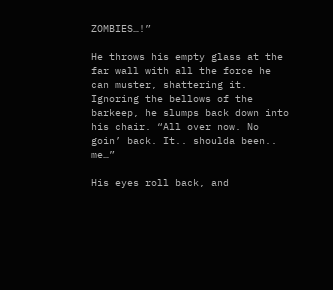ZOMBIES…!”

He throws his empty glass at the far wall with all the force he can muster, shattering it. Ignoring the bellows of the barkeep, he slumps back down into his chair. “All over now. No goin’ back. It.. shoulda been.. me…”

His eyes roll back, and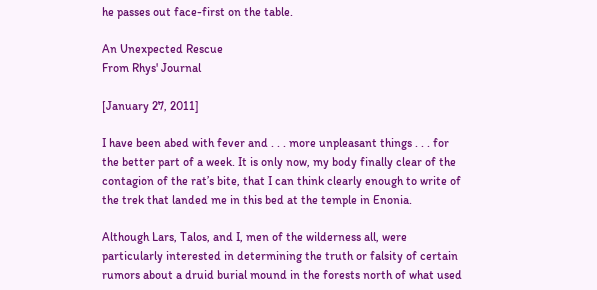he passes out face-first on the table.

An Unexpected Rescue
From Rhys' Journal

[January 27, 2011]

I have been abed with fever and . . . more unpleasant things . . . for the better part of a week. It is only now, my body finally clear of the contagion of the rat’s bite, that I can think clearly enough to write of the trek that landed me in this bed at the temple in Enonia.

Although Lars, Talos, and I, men of the wilderness all, were particularly interested in determining the truth or falsity of certain rumors about a druid burial mound in the forests north of what used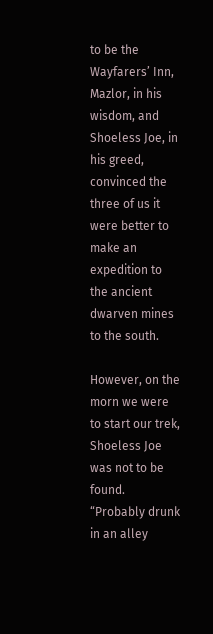to be the Wayfarers’ Inn, Mazlor, in his wisdom, and Shoeless Joe, in his greed, convinced the three of us it were better to make an expedition to the ancient dwarven mines to the south.

However, on the morn we were to start our trek, Shoeless Joe was not to be found. “Probably drunk in an alley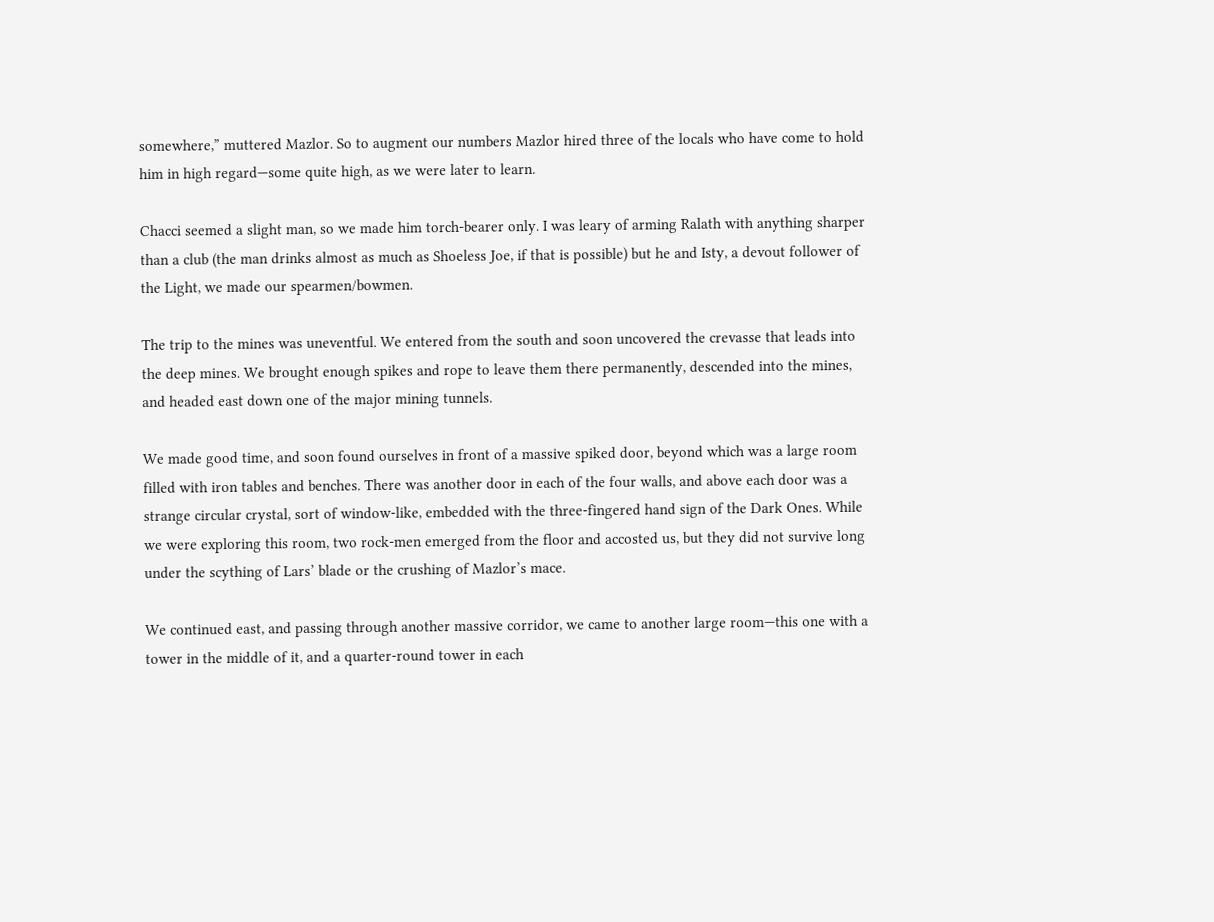somewhere,” muttered Mazlor. So to augment our numbers Mazlor hired three of the locals who have come to hold him in high regard—some quite high, as we were later to learn.

Chacci seemed a slight man, so we made him torch-bearer only. I was leary of arming Ralath with anything sharper than a club (the man drinks almost as much as Shoeless Joe, if that is possible) but he and Isty, a devout follower of the Light, we made our spearmen/bowmen.

The trip to the mines was uneventful. We entered from the south and soon uncovered the crevasse that leads into the deep mines. We brought enough spikes and rope to leave them there permanently, descended into the mines, and headed east down one of the major mining tunnels.

We made good time, and soon found ourselves in front of a massive spiked door, beyond which was a large room filled with iron tables and benches. There was another door in each of the four walls, and above each door was a strange circular crystal, sort of window-like, embedded with the three-fingered hand sign of the Dark Ones. While we were exploring this room, two rock-men emerged from the floor and accosted us, but they did not survive long under the scything of Lars’ blade or the crushing of Mazlor’s mace.

We continued east, and passing through another massive corridor, we came to another large room—this one with a tower in the middle of it, and a quarter-round tower in each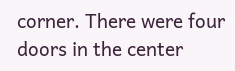corner. There were four doors in the center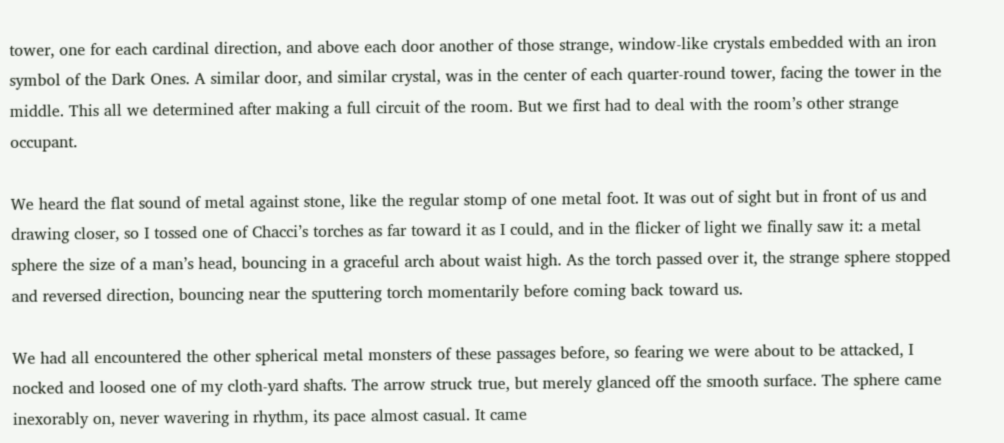tower, one for each cardinal direction, and above each door another of those strange, window-like crystals embedded with an iron symbol of the Dark Ones. A similar door, and similar crystal, was in the center of each quarter-round tower, facing the tower in the middle. This all we determined after making a full circuit of the room. But we first had to deal with the room’s other strange occupant.

We heard the flat sound of metal against stone, like the regular stomp of one metal foot. It was out of sight but in front of us and drawing closer, so I tossed one of Chacci’s torches as far toward it as I could, and in the flicker of light we finally saw it: a metal sphere the size of a man’s head, bouncing in a graceful arch about waist high. As the torch passed over it, the strange sphere stopped and reversed direction, bouncing near the sputtering torch momentarily before coming back toward us.

We had all encountered the other spherical metal monsters of these passages before, so fearing we were about to be attacked, I nocked and loosed one of my cloth-yard shafts. The arrow struck true, but merely glanced off the smooth surface. The sphere came inexorably on, never wavering in rhythm, its pace almost casual. It came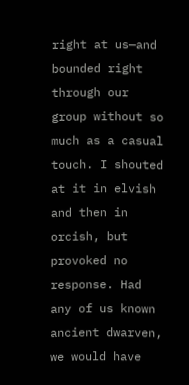right at us—and bounded right through our group without so much as a casual touch. I shouted at it in elvish and then in orcish, but provoked no response. Had any of us known ancient dwarven, we would have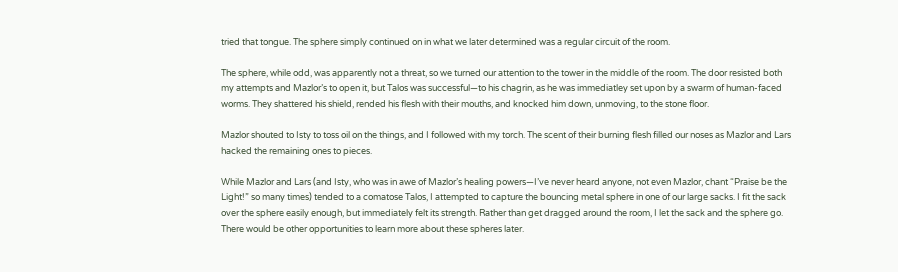tried that tongue. The sphere simply continued on in what we later determined was a regular circuit of the room.

The sphere, while odd, was apparently not a threat, so we turned our attention to the tower in the middle of the room. The door resisted both my attempts and Mazlor’s to open it, but Talos was successful—to his chagrin, as he was immediatley set upon by a swarm of human-faced worms. They shattered his shield, rended his flesh with their mouths, and knocked him down, unmoving, to the stone floor.

Mazlor shouted to Isty to toss oil on the things, and I followed with my torch. The scent of their burning flesh filled our noses as Mazlor and Lars hacked the remaining ones to pieces.

While Mazlor and Lars (and Isty, who was in awe of Mazlor’s healing powers—I’ve never heard anyone, not even Mazlor, chant “Praise be the Light!” so many times) tended to a comatose Talos, I attempted to capture the bouncing metal sphere in one of our large sacks. I fit the sack over the sphere easily enough, but immediately felt its strength. Rather than get dragged around the room, I let the sack and the sphere go. There would be other opportunities to learn more about these spheres later.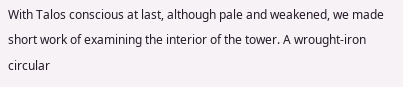With Talos conscious at last, although pale and weakened, we made short work of examining the interior of the tower. A wrought-iron circular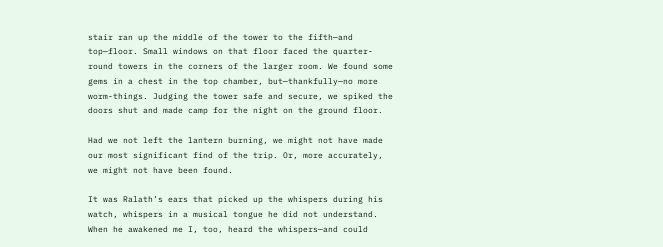stair ran up the middle of the tower to the fifth—and top—floor. Small windows on that floor faced the quarter-round towers in the corners of the larger room. We found some gems in a chest in the top chamber, but—thankfully—no more worm-things. Judging the tower safe and secure, we spiked the doors shut and made camp for the night on the ground floor.

Had we not left the lantern burning, we might not have made our most significant find of the trip. Or, more accurately, we might not have been found.

It was Ralath’s ears that picked up the whispers during his watch, whispers in a musical tongue he did not understand. When he awakened me I, too, heard the whispers—and could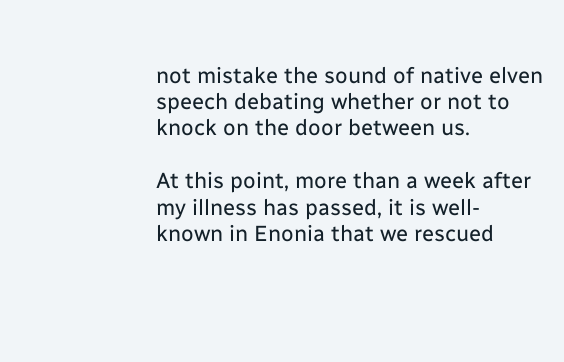not mistake the sound of native elven speech debating whether or not to knock on the door between us.

At this point, more than a week after my illness has passed, it is well-known in Enonia that we rescued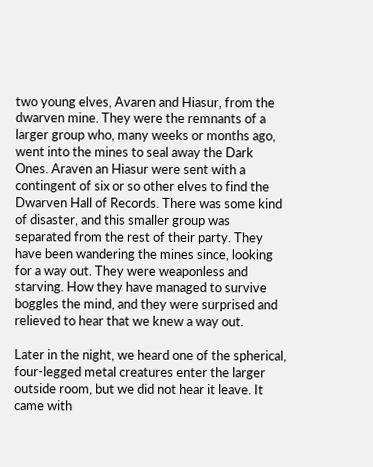two young elves, Avaren and Hiasur, from the dwarven mine. They were the remnants of a larger group who, many weeks or months ago, went into the mines to seal away the Dark Ones. Araven an Hiasur were sent with a contingent of six or so other elves to find the Dwarven Hall of Records. There was some kind of disaster, and this smaller group was separated from the rest of their party. They have been wandering the mines since, looking for a way out. They were weaponless and starving. How they have managed to survive boggles the mind, and they were surprised and relieved to hear that we knew a way out.

Later in the night, we heard one of the spherical, four-legged metal creatures enter the larger outside room, but we did not hear it leave. It came with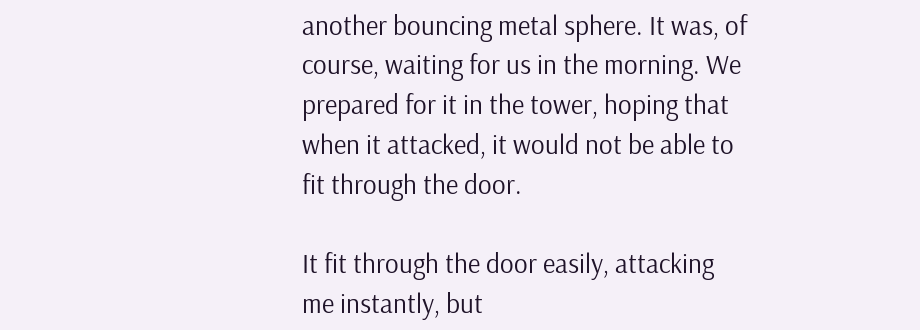another bouncing metal sphere. It was, of course, waiting for us in the morning. We prepared for it in the tower, hoping that when it attacked, it would not be able to fit through the door.

It fit through the door easily, attacking me instantly, but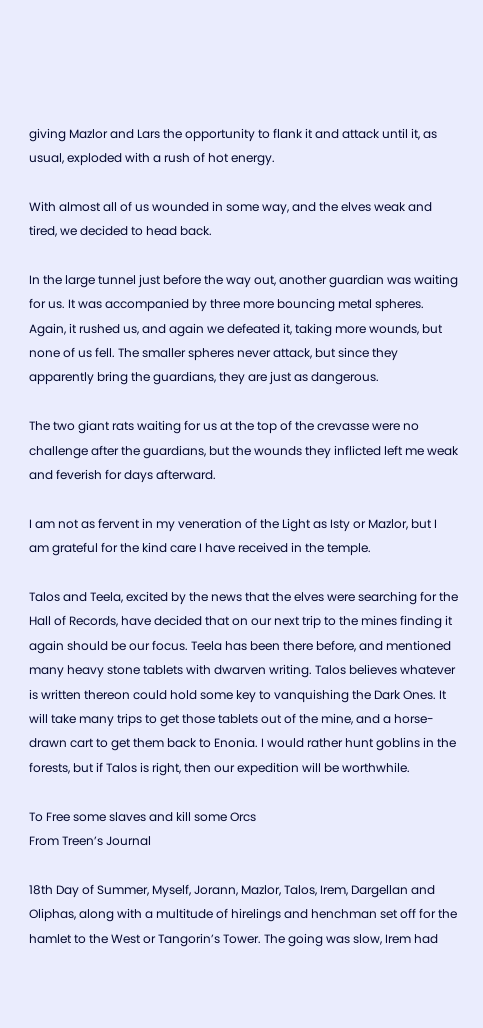giving Mazlor and Lars the opportunity to flank it and attack until it, as usual, exploded with a rush of hot energy.

With almost all of us wounded in some way, and the elves weak and tired, we decided to head back.

In the large tunnel just before the way out, another guardian was waiting for us. It was accompanied by three more bouncing metal spheres. Again, it rushed us, and again we defeated it, taking more wounds, but none of us fell. The smaller spheres never attack, but since they apparently bring the guardians, they are just as dangerous.

The two giant rats waiting for us at the top of the crevasse were no challenge after the guardians, but the wounds they inflicted left me weak and feverish for days afterward.

I am not as fervent in my veneration of the Light as Isty or Mazlor, but I am grateful for the kind care I have received in the temple.

Talos and Teela, excited by the news that the elves were searching for the Hall of Records, have decided that on our next trip to the mines finding it again should be our focus. Teela has been there before, and mentioned many heavy stone tablets with dwarven writing. Talos believes whatever is written thereon could hold some key to vanquishing the Dark Ones. It will take many trips to get those tablets out of the mine, and a horse-drawn cart to get them back to Enonia. I would rather hunt goblins in the forests, but if Talos is right, then our expedition will be worthwhile.

To Free some slaves and kill some Orcs
From Treen’s Journal

18th Day of Summer, Myself, Jorann, Mazlor, Talos, Irem, Dargellan and Oliphas, along with a multitude of hirelings and henchman set off for the hamlet to the West or Tangorin’s Tower. The going was slow, Irem had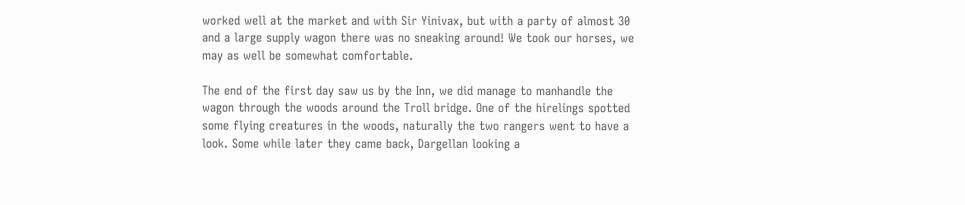worked well at the market and with Sir Yinivax, but with a party of almost 30 and a large supply wagon there was no sneaking around! We took our horses, we may as well be somewhat comfortable.

The end of the first day saw us by the Inn, we did manage to manhandle the wagon through the woods around the Troll bridge. One of the hirelings spotted some flying creatures in the woods, naturally the two rangers went to have a look. Some while later they came back, Dargellan looking a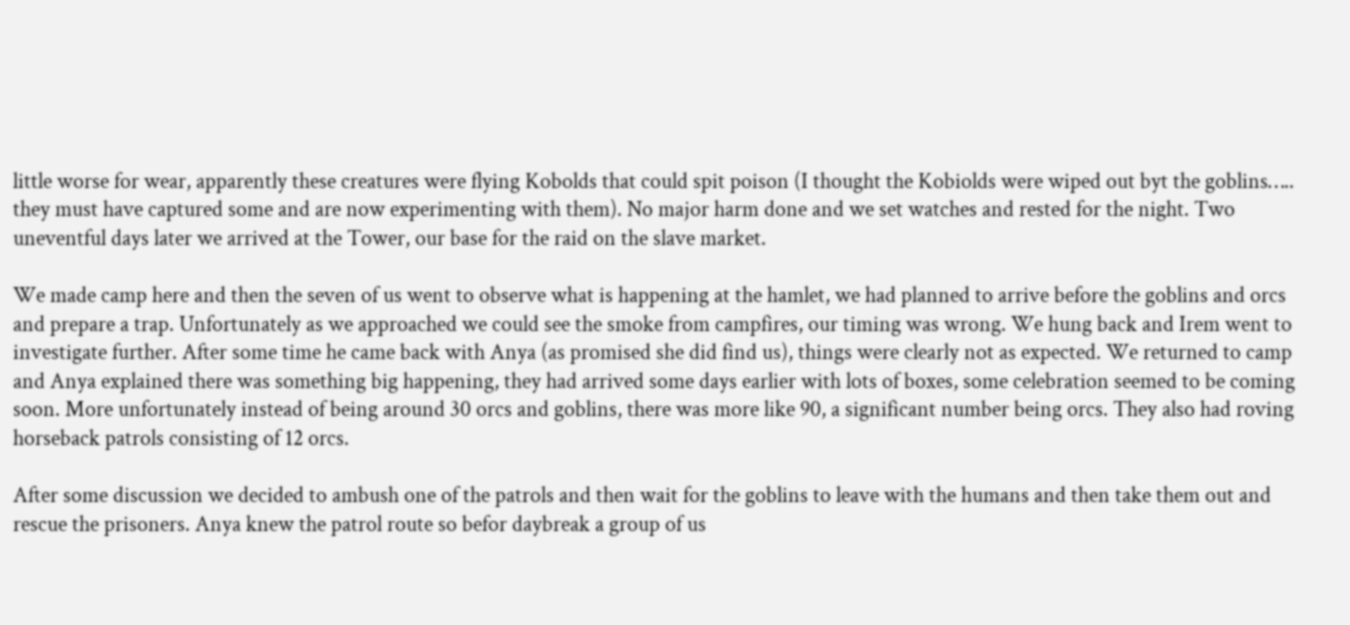little worse for wear, apparently these creatures were flying Kobolds that could spit poison (I thought the Kobiolds were wiped out byt the goblins….. they must have captured some and are now experimenting with them). No major harm done and we set watches and rested for the night. Two uneventful days later we arrived at the Tower, our base for the raid on the slave market.

We made camp here and then the seven of us went to observe what is happening at the hamlet, we had planned to arrive before the goblins and orcs and prepare a trap. Unfortunately as we approached we could see the smoke from campfires, our timing was wrong. We hung back and Irem went to investigate further. After some time he came back with Anya (as promised she did find us), things were clearly not as expected. We returned to camp and Anya explained there was something big happening, they had arrived some days earlier with lots of boxes, some celebration seemed to be coming soon. More unfortunately instead of being around 30 orcs and goblins, there was more like 90, a significant number being orcs. They also had roving horseback patrols consisting of 12 orcs.

After some discussion we decided to ambush one of the patrols and then wait for the goblins to leave with the humans and then take them out and rescue the prisoners. Anya knew the patrol route so befor daybreak a group of us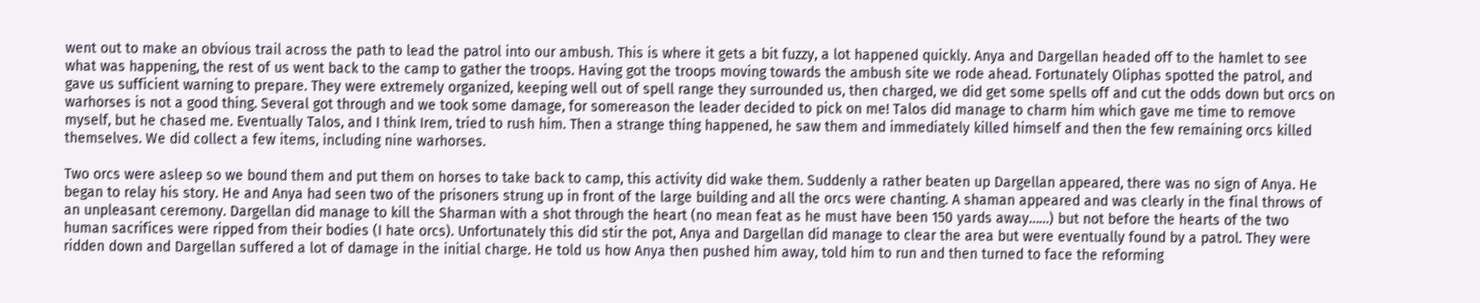went out to make an obvious trail across the path to lead the patrol into our ambush. This is where it gets a bit fuzzy, a lot happened quickly. Anya and Dargellan headed off to the hamlet to see what was happening, the rest of us went back to the camp to gather the troops. Having got the troops moving towards the ambush site we rode ahead. Fortunately Oliphas spotted the patrol, and gave us sufficient warning to prepare. They were extremely organized, keeping well out of spell range they surrounded us, then charged, we did get some spells off and cut the odds down but orcs on warhorses is not a good thing. Several got through and we took some damage, for somereason the leader decided to pick on me! Talos did manage to charm him which gave me time to remove myself, but he chased me. Eventually Talos, and I think Irem, tried to rush him. Then a strange thing happened, he saw them and immediately killed himself and then the few remaining orcs killed themselves. We did collect a few items, including nine warhorses.

Two orcs were asleep so we bound them and put them on horses to take back to camp, this activity did wake them. Suddenly a rather beaten up Dargellan appeared, there was no sign of Anya. He began to relay his story. He and Anya had seen two of the prisoners strung up in front of the large building and all the orcs were chanting. A shaman appeared and was clearly in the final throws of an unpleasant ceremony. Dargellan did manage to kill the Sharman with a shot through the heart (no mean feat as he must have been 150 yards away……) but not before the hearts of the two human sacrifices were ripped from their bodies (I hate orcs). Unfortunately this did stir the pot, Anya and Dargellan did manage to clear the area but were eventually found by a patrol. They were ridden down and Dargellan suffered a lot of damage in the initial charge. He told us how Anya then pushed him away, told him to run and then turned to face the reforming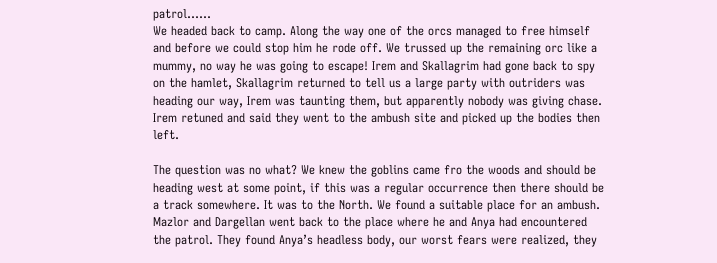patrol……
We headed back to camp. Along the way one of the orcs managed to free himself and before we could stop him he rode off. We trussed up the remaining orc like a mummy, no way he was going to escape! Irem and Skallagrim had gone back to spy on the hamlet, Skallagrim returned to tell us a large party with outriders was heading our way, Irem was taunting them, but apparently nobody was giving chase. Irem retuned and said they went to the ambush site and picked up the bodies then left.

The question was no what? We knew the goblins came fro the woods and should be heading west at some point, if this was a regular occurrence then there should be a track somewhere. It was to the North. We found a suitable place for an ambush. Mazlor and Dargellan went back to the place where he and Anya had encountered the patrol. They found Anya’s headless body, our worst fears were realized, they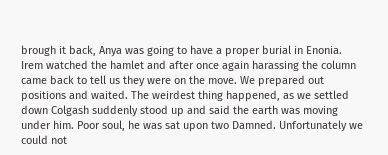brough it back, Anya was going to have a proper burial in Enonia. Irem watched the hamlet and after once again harassing the column came back to tell us they were on the move. We prepared out positions and waited. The weirdest thing happened, as we settled down Colgash suddenly stood up and said the earth was moving under him. Poor soul, he was sat upon two Damned. Unfortunately we could not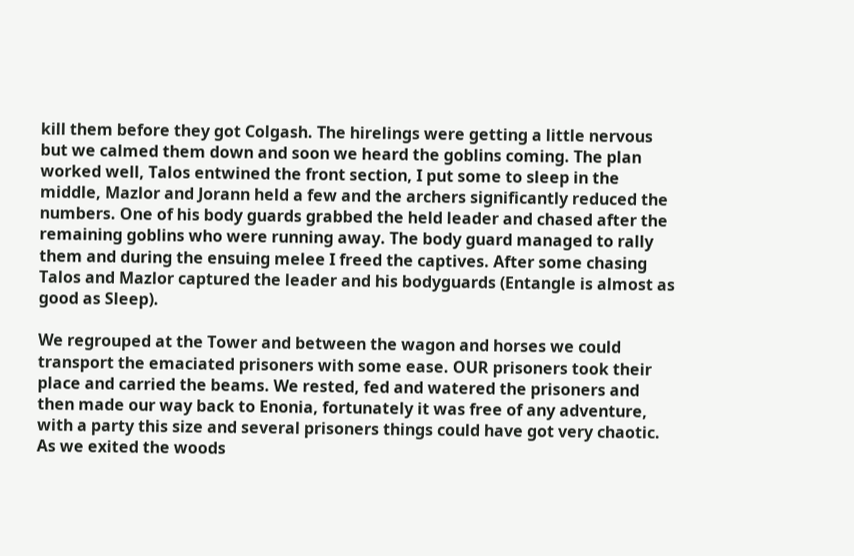kill them before they got Colgash. The hirelings were getting a little nervous but we calmed them down and soon we heard the goblins coming. The plan worked well, Talos entwined the front section, I put some to sleep in the middle, Mazlor and Jorann held a few and the archers significantly reduced the numbers. One of his body guards grabbed the held leader and chased after the remaining goblins who were running away. The body guard managed to rally them and during the ensuing melee I freed the captives. After some chasing Talos and Mazlor captured the leader and his bodyguards (Entangle is almost as good as Sleep).

We regrouped at the Tower and between the wagon and horses we could transport the emaciated prisoners with some ease. OUR prisoners took their place and carried the beams. We rested, fed and watered the prisoners and then made our way back to Enonia, fortunately it was free of any adventure, with a party this size and several prisoners things could have got very chaotic. As we exited the woods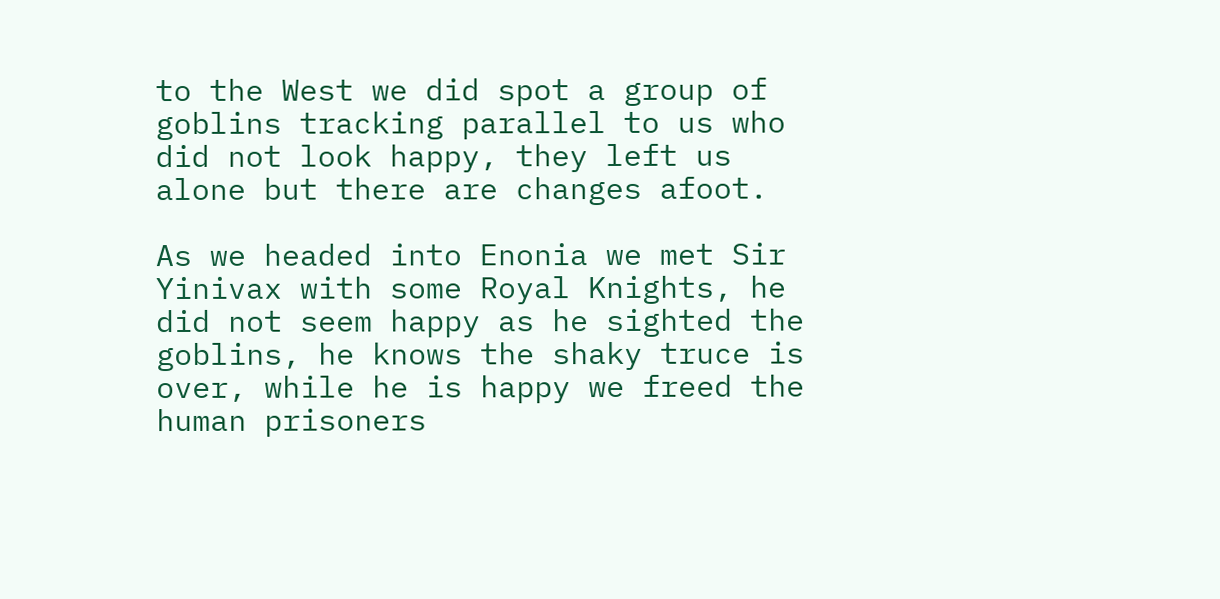to the West we did spot a group of goblins tracking parallel to us who did not look happy, they left us alone but there are changes afoot.

As we headed into Enonia we met Sir Yinivax with some Royal Knights, he did not seem happy as he sighted the goblins, he knows the shaky truce is over, while he is happy we freed the human prisoners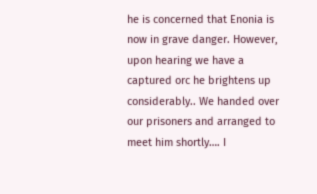he is concerned that Enonia is now in grave danger. However, upon hearing we have a captured orc he brightens up considerably.. We handed over our prisoners and arranged to meet him shortly…. I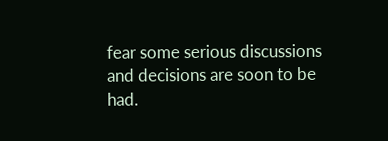fear some serious discussions and decisions are soon to be had.